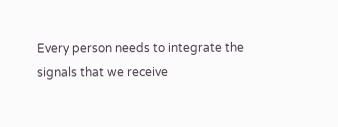Every person needs to integrate the signals that we receive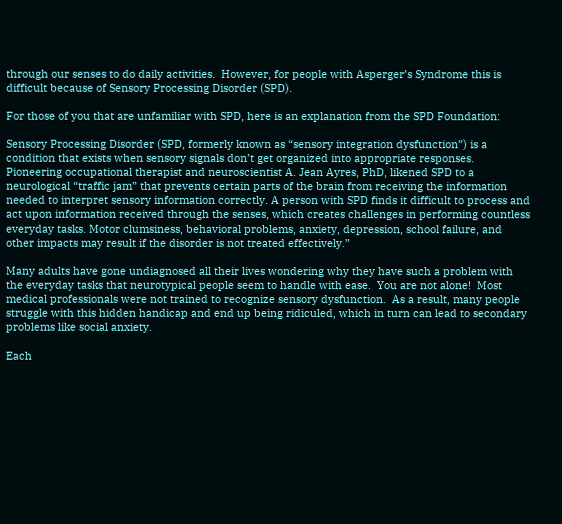through our senses to do daily activities.  However, for people with Asperger’s Syndrome this is difficult because of Sensory Processing Disorder (SPD).

For those of you that are unfamiliar with SPD, here is an explanation from the SPD Foundation:

Sensory Processing Disorder (SPD, formerly known as “sensory integration dysfunction”) is a condition that exists when sensory signals don’t get organized into appropriate responses. Pioneering occupational therapist and neuroscientist A. Jean Ayres, PhD, likened SPD to a neurological “traffic jam” that prevents certain parts of the brain from receiving the information needed to interpret sensory information correctly. A person with SPD finds it difficult to process and act upon information received through the senses, which creates challenges in performing countless everyday tasks. Motor clumsiness, behavioral problems, anxiety, depression, school failure, and other impacts may result if the disorder is not treated effectively.”

Many adults have gone undiagnosed all their lives wondering why they have such a problem with the everyday tasks that neurotypical people seem to handle with ease.  You are not alone!  Most medical professionals were not trained to recognize sensory dysfunction.  As a result, many people struggle with this hidden handicap and end up being ridiculed, which in turn can lead to secondary problems like social anxiety.

Each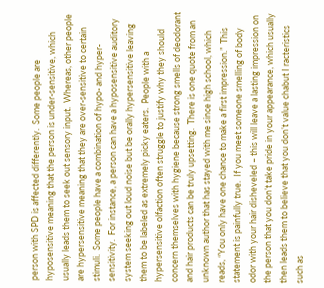person with SPD is affected differently.  Some people are hyposensitive meaning that the person is under-sensitive, which usually leads them to seek out sensory input.  Whereas, other people are hypersensitive meaning that they are over-sensitive to certain stimuli.  Some people have a combination of hypo- and hyper-sensitivity.  For instance, a person can have a hyposensitive auditory system seeking out loud noise but be orally hypersensitive leaving them to be labeled as extremely picky eaters.  People with a hypersensitive olfaction often struggle to justify why they should concern themselves with hygiene because strong smells of deodorant and hair products can be truly upsetting.  There is one quote from an unknown author that has stayed with me since high school, which reads, “You only have one chance to make a first impression.”  This statement is painfully true.  If you meet someone smelling of body odor with your hair disheveled – this will leave a lasting impression on the person that you don’t take pride in your appearance, which usually then leads them to believe that you don’t value chabut I racteristics such as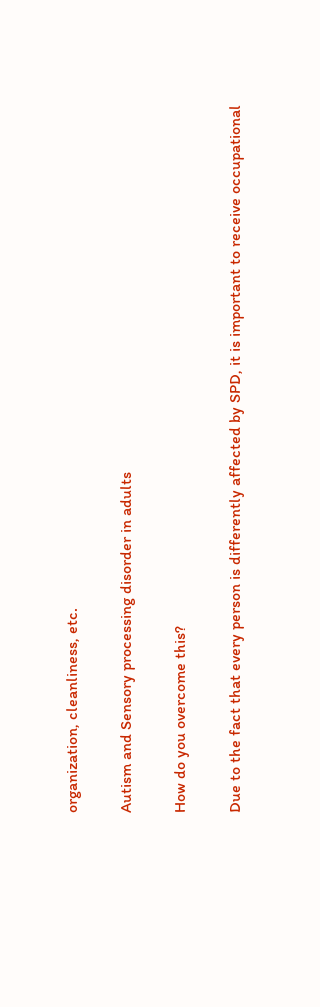organization, cleanliness, etc.

Autism and Sensory processing disorder in adults

How do you overcome this?

Due to the fact that every person is differently affected by SPD, it is important to receive occupational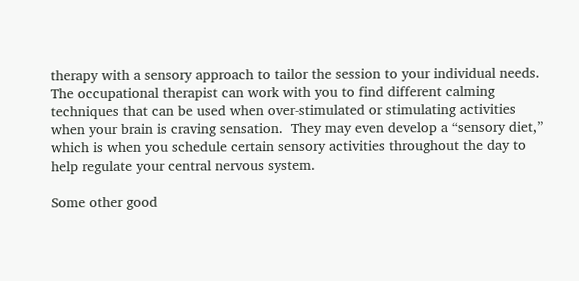therapy with a sensory approach to tailor the session to your individual needs.  The occupational therapist can work with you to find different calming techniques that can be used when over-stimulated or stimulating activities when your brain is craving sensation.  They may even develop a “sensory diet,” which is when you schedule certain sensory activities throughout the day to help regulate your central nervous system.

Some other good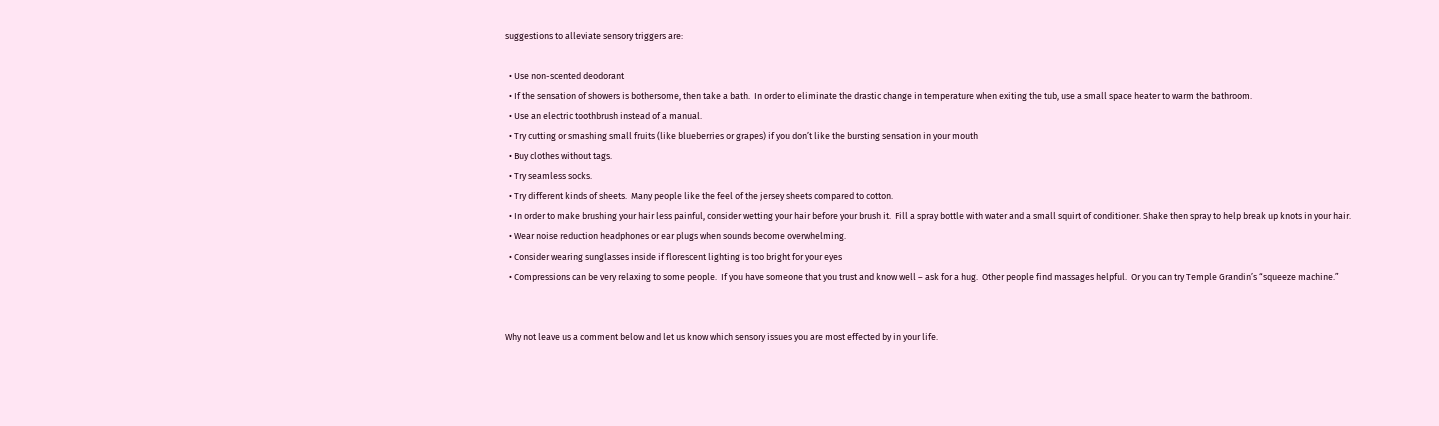suggestions to alleviate sensory triggers are:

  • Use non-scented deodorant
  • If the sensation of showers is bothersome, then take a bath.  In order to eliminate the drastic change in temperature when exiting the tub, use a small space heater to warm the bathroom.
  • Use an electric toothbrush instead of a manual.
  • Try cutting or smashing small fruits (like blueberries or grapes) if you don’t like the bursting sensation in your mouth
  • Buy clothes without tags.
  • Try seamless socks.
  • Try different kinds of sheets.  Many people like the feel of the jersey sheets compared to cotton.
  • In order to make brushing your hair less painful, consider wetting your hair before your brush it.  Fill a spray bottle with water and a small squirt of conditioner. Shake then spray to help break up knots in your hair.
  • Wear noise reduction headphones or ear plugs when sounds become overwhelming.
  • Consider wearing sunglasses inside if florescent lighting is too bright for your eyes
  • Compressions can be very relaxing to some people.  If you have someone that you trust and know well – ask for a hug.  Other people find massages helpful.  Or you can try Temple Grandin’s “squeeze machine.”


Why not leave us a comment below and let us know which sensory issues you are most effected by in your life.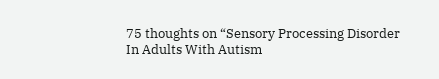75 thoughts on “Sensory Processing Disorder In Adults With Autism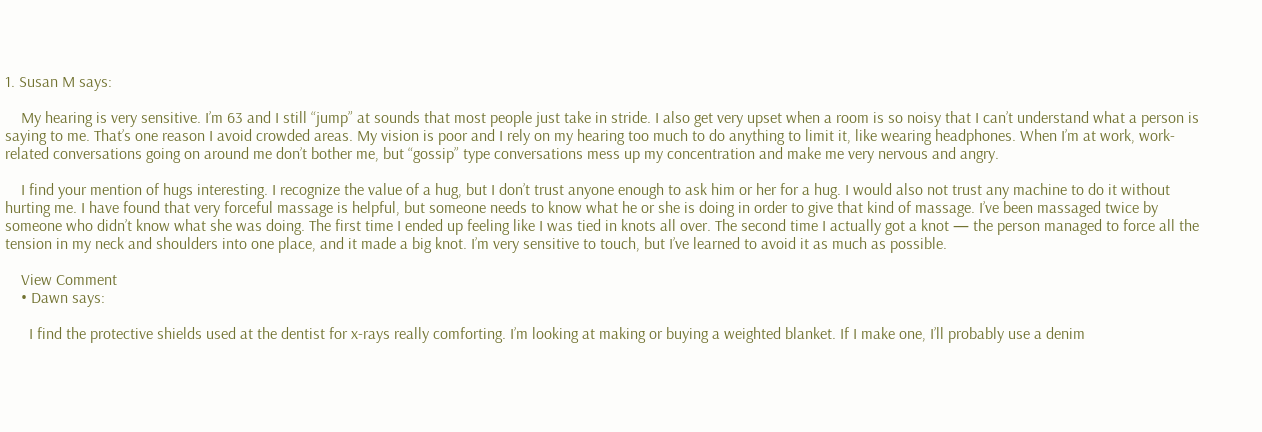1. Susan M says:

    My hearing is very sensitive. I’m 63 and I still “jump” at sounds that most people just take in stride. I also get very upset when a room is so noisy that I can’t understand what a person is saying to me. That’s one reason I avoid crowded areas. My vision is poor and I rely on my hearing too much to do anything to limit it, like wearing headphones. When I’m at work, work-related conversations going on around me don’t bother me, but “gossip” type conversations mess up my concentration and make me very nervous and angry.

    I find your mention of hugs interesting. I recognize the value of a hug, but I don’t trust anyone enough to ask him or her for a hug. I would also not trust any machine to do it without hurting me. I have found that very forceful massage is helpful, but someone needs to know what he or she is doing in order to give that kind of massage. I’ve been massaged twice by someone who didn’t know what she was doing. The first time I ended up feeling like I was tied in knots all over. The second time I actually got a knot — the person managed to force all the tension in my neck and shoulders into one place, and it made a big knot. I’m very sensitive to touch, but I’ve learned to avoid it as much as possible.

    View Comment
    • Dawn says:

      I find the protective shields used at the dentist for x-rays really comforting. I’m looking at making or buying a weighted blanket. If I make one, I’ll probably use a denim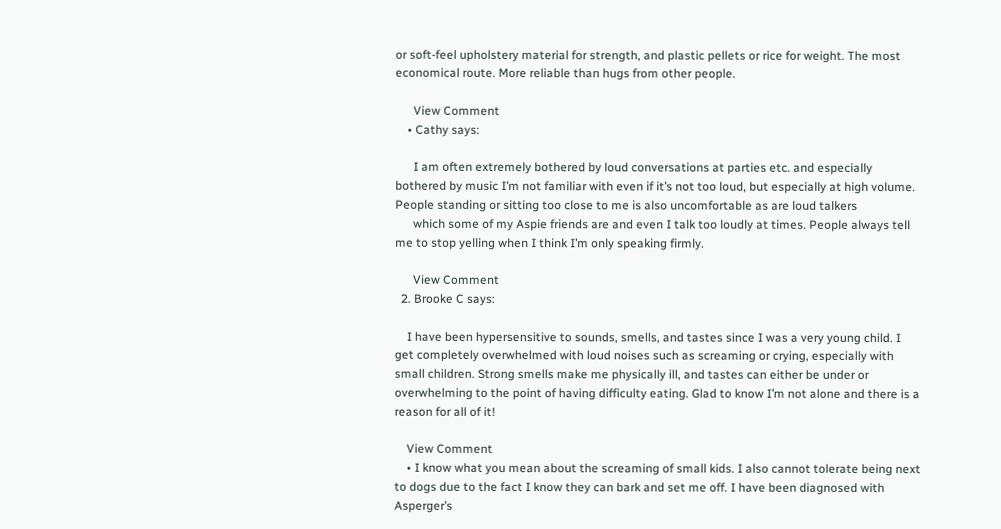or soft-feel upholstery material for strength, and plastic pellets or rice for weight. The most economical route. More reliable than hugs from other people.

      View Comment
    • Cathy says:

      I am often extremely bothered by loud conversations at parties etc. and especially bothered by music I’m not familiar with even if it’s not too loud, but especially at high volume. People standing or sitting too close to me is also uncomfortable as are loud talkers
      which some of my Aspie friends are and even I talk too loudly at times. People always tell me to stop yelling when I think I’m only speaking firmly.

      View Comment
  2. Brooke C says:

    I have been hypersensitive to sounds, smells, and tastes since I was a very young child. I get completely overwhelmed with loud noises such as screaming or crying, especially with small children. Strong smells make me physically ill, and tastes can either be under or overwhelming to the point of having difficulty eating. Glad to know I’m not alone and there is a reason for all of it!

    View Comment
    • I know what you mean about the screaming of small kids. I also cannot tolerate being next to dogs due to the fact I know they can bark and set me off. I have been diagnosed with Asperger’s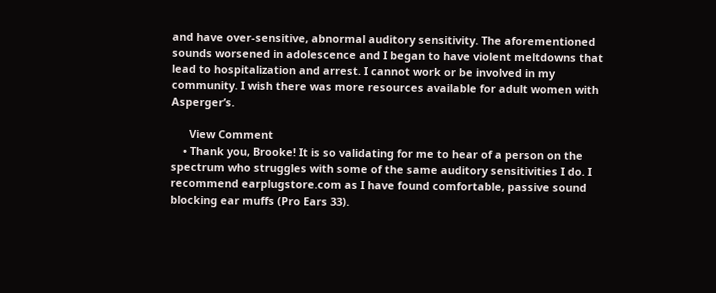and have over-sensitive, abnormal auditory sensitivity. The aforementioned sounds worsened in adolescence and I began to have violent meltdowns that lead to hospitalization and arrest. I cannot work or be involved in my community. I wish there was more resources available for adult women with Asperger’s.

      View Comment
    • Thank you, Brooke! It is so validating for me to hear of a person on the spectrum who struggles with some of the same auditory sensitivities I do. I recommend earplugstore.com as I have found comfortable, passive sound blocking ear muffs (Pro Ears 33).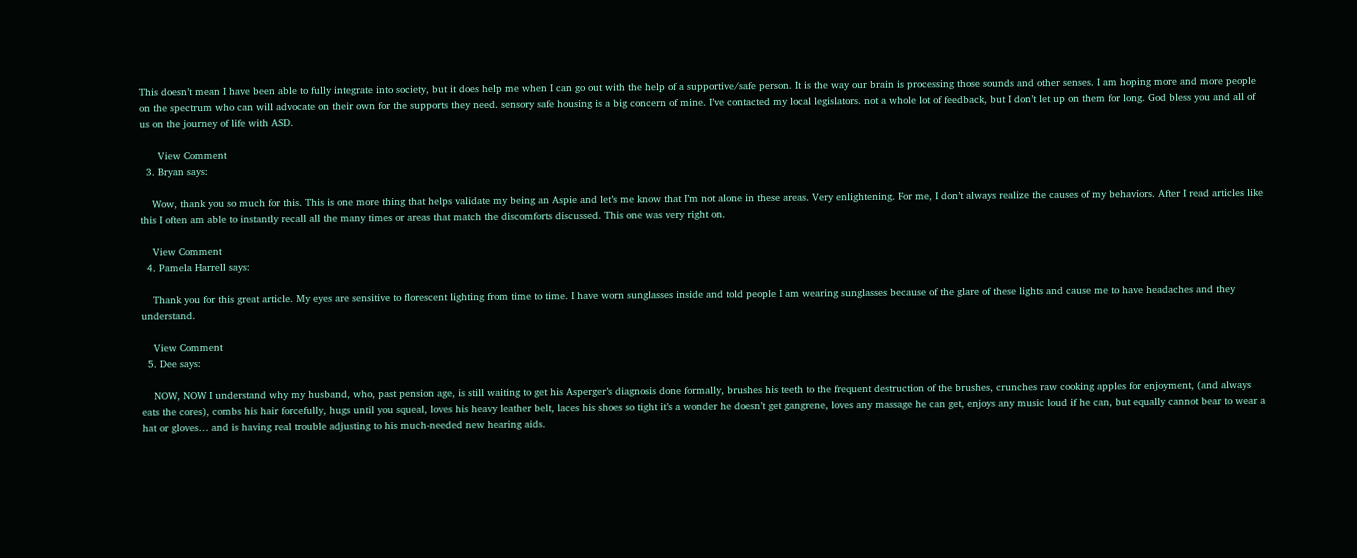This doesn’t mean I have been able to fully integrate into society, but it does help me when I can go out with the help of a supportive/safe person. It is the way our brain is processing those sounds and other senses. I am hoping more and more people on the spectrum who can will advocate on their own for the supports they need. sensory safe housing is a big concern of mine. I’ve contacted my local legislators. not a whole lot of feedback, but I don’t let up on them for long. God bless you and all of us on the journey of life with ASD.

      View Comment
  3. Bryan says:

    Wow, thank you so much for this. This is one more thing that helps validate my being an Aspie and let’s me know that I’m not alone in these areas. Very enlightening. For me, I don’t always realize the causes of my behaviors. After I read articles like this I often am able to instantly recall all the many times or areas that match the discomforts discussed. This one was very right on.

    View Comment
  4. Pamela Harrell says:

    Thank you for this great article. My eyes are sensitive to florescent lighting from time to time. I have worn sunglasses inside and told people I am wearing sunglasses because of the glare of these lights and cause me to have headaches and they understand.

    View Comment
  5. Dee says:

    NOW, NOW I understand why my husband, who, past pension age, is still waiting to get his Asperger’s diagnosis done formally, brushes his teeth to the frequent destruction of the brushes, crunches raw cooking apples for enjoyment, (and always eats the cores), combs his hair forcefully, hugs until you squeal, loves his heavy leather belt, laces his shoes so tight it’s a wonder he doesn’t get gangrene, loves any massage he can get, enjoys any music loud if he can, but equally cannot bear to wear a hat or gloves… and is having real trouble adjusting to his much-needed new hearing aids.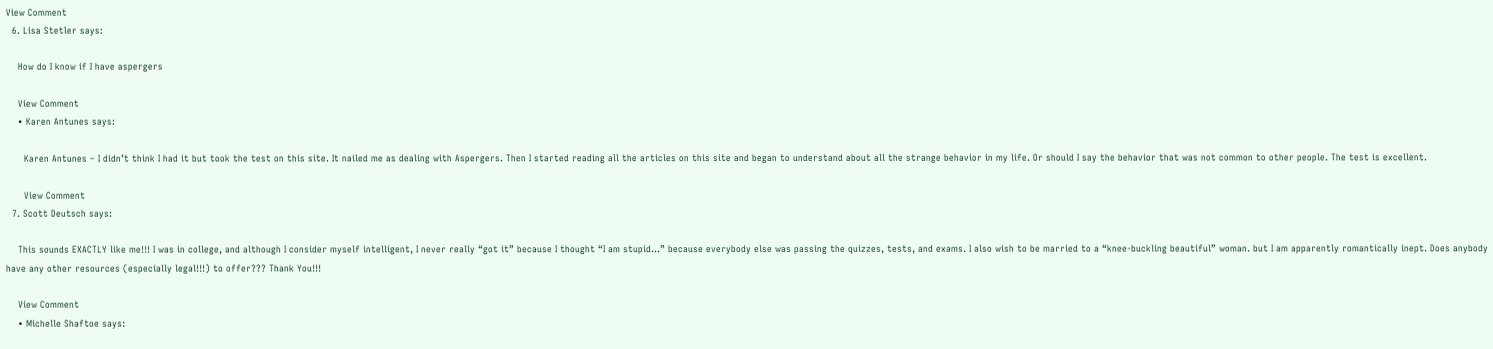View Comment
  6. Lisa Stetler says:

    How do I know if I have aspergers

    View Comment
    • Karen Antunes says:

      Karen Antunes – I didn’t think I had it but took the test on this site. It nailed me as dealing with Aspergers. Then I started reading all the articles on this site and began to understand about all the strange behavior in my life. Or should I say the behavior that was not common to other people. The test is excellent.

      View Comment
  7. Scott Deutsch says:

    This sounds EXACTLY like me!!! I was in college, and although I consider myself intelligent, I never really “got it” because I thought “I am stupid…” because everybody else was passing the quizzes, tests, and exams. I also wish to be married to a “knee-buckling beautiful” woman. but I am apparently romantically inept. Does anybody have any other resources (especially legal!!!) to offer??? Thank You!!!

    View Comment
    • Michelle Shaftoe says: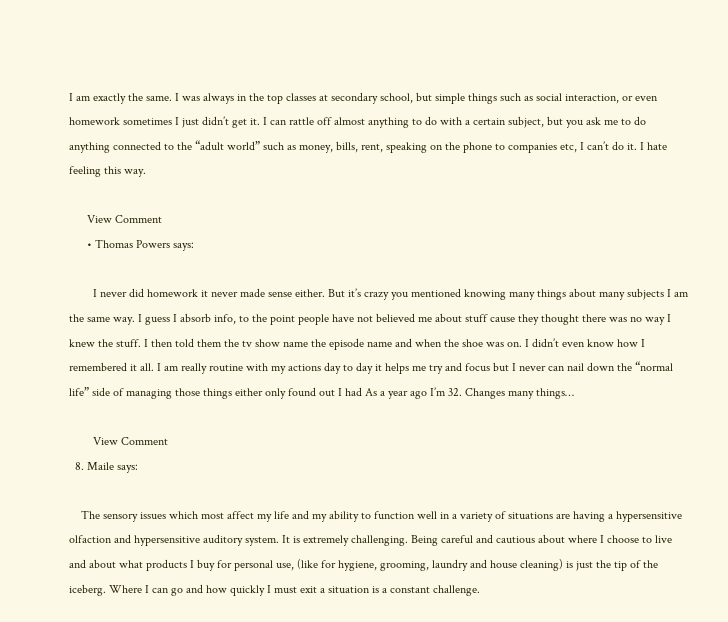I am exactly the same. I was always in the top classes at secondary school, but simple things such as social interaction, or even homework sometimes I just didn’t get it. I can rattle off almost anything to do with a certain subject, but you ask me to do anything connected to the “adult world” such as money, bills, rent, speaking on the phone to companies etc, I can’t do it. I hate feeling this way.

      View Comment
      • Thomas Powers says:

        I never did homework it never made sense either. But it’s crazy you mentioned knowing many things about many subjects I am the same way. I guess I absorb info, to the point people have not believed me about stuff cause they thought there was no way I knew the stuff. I then told them the tv show name the episode name and when the shoe was on. I didn’t even know how I remembered it all. I am really routine with my actions day to day it helps me try and focus but I never can nail down the “normal life” side of managing those things either only found out I had As a year ago I’m 32. Changes many things…

        View Comment
  8. Maile says:

    The sensory issues which most affect my life and my ability to function well in a variety of situations are having a hypersensitive olfaction and hypersensitive auditory system. It is extremely challenging. Being careful and cautious about where I choose to live and about what products I buy for personal use, (like for hygiene, grooming, laundry and house cleaning) is just the tip of the iceberg. Where I can go and how quickly I must exit a situation is a constant challenge.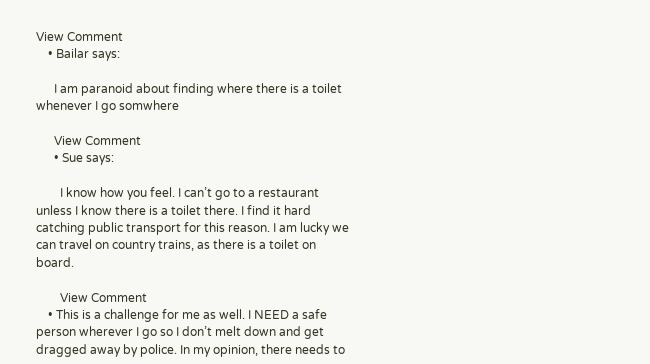View Comment
    • Bailar says:

      I am paranoid about finding where there is a toilet whenever I go somwhere

      View Comment
      • Sue says:

        I know how you feel. I can’t go to a restaurant unless I know there is a toilet there. I find it hard catching public transport for this reason. I am lucky we can travel on country trains, as there is a toilet on board.

        View Comment
    • This is a challenge for me as well. I NEED a safe person wherever I go so I don’t melt down and get dragged away by police. In my opinion, there needs to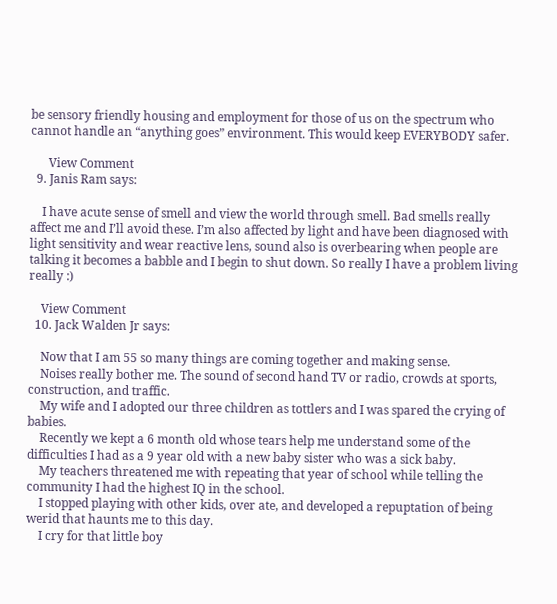be sensory friendly housing and employment for those of us on the spectrum who cannot handle an “anything goes” environment. This would keep EVERYBODY safer.

      View Comment
  9. Janis Ram says:

    I have acute sense of smell and view the world through smell. Bad smells really affect me and I’ll avoid these. I’m also affected by light and have been diagnosed with light sensitivity and wear reactive lens, sound also is overbearing when people are talking it becomes a babble and I begin to shut down. So really I have a problem living really :)

    View Comment
  10. Jack Walden Jr says:

    Now that I am 55 so many things are coming together and making sense.
    Noises really bother me. The sound of second hand TV or radio, crowds at sports, construction, and traffic.
    My wife and I adopted our three children as tottlers and I was spared the crying of babies.
    Recently we kept a 6 month old whose tears help me understand some of the difficulties I had as a 9 year old with a new baby sister who was a sick baby.
    My teachers threatened me with repeating that year of school while telling the community I had the highest IQ in the school.
    I stopped playing with other kids, over ate, and developed a repuptation of being werid that haunts me to this day.
    I cry for that little boy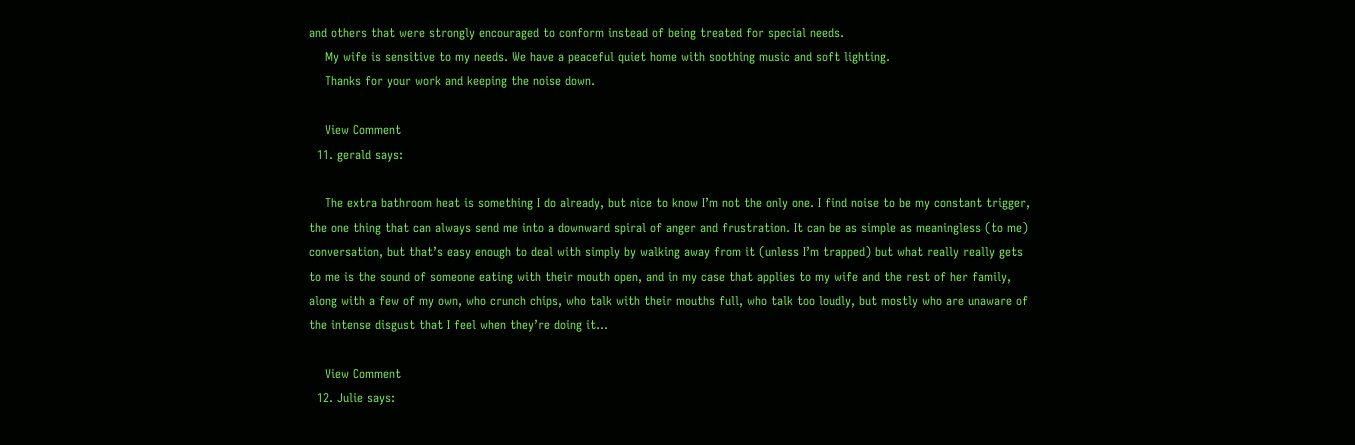and others that were strongly encouraged to conform instead of being treated for special needs.
    My wife is sensitive to my needs. We have a peaceful quiet home with soothing music and soft lighting.
    Thanks for your work and keeping the noise down.

    View Comment
  11. gerald says:

    The extra bathroom heat is something I do already, but nice to know I’m not the only one. I find noise to be my constant trigger, the one thing that can always send me into a downward spiral of anger and frustration. It can be as simple as meaningless (to me) conversation, but that’s easy enough to deal with simply by walking away from it (unless I’m trapped) but what really really gets to me is the sound of someone eating with their mouth open, and in my case that applies to my wife and the rest of her family, along with a few of my own, who crunch chips, who talk with their mouths full, who talk too loudly, but mostly who are unaware of the intense disgust that I feel when they’re doing it…

    View Comment
  12. Julie says: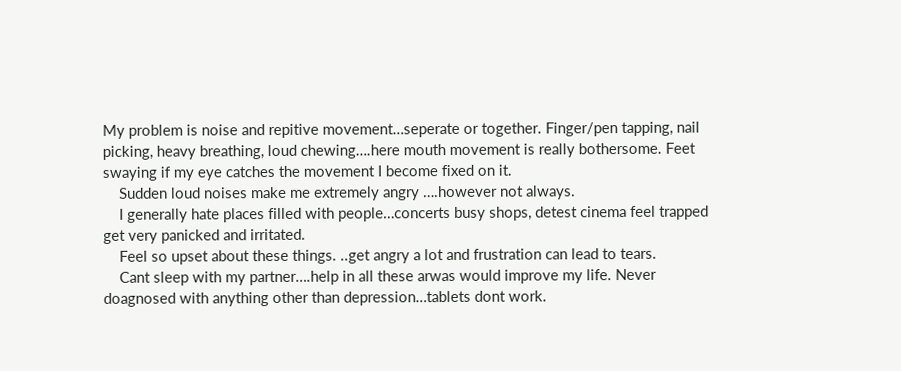My problem is noise and repitive movement…seperate or together. Finger/pen tapping, nail picking, heavy breathing, loud chewing….here mouth movement is really bothersome. Feet swaying if my eye catches the movement I become fixed on it.
    Sudden loud noises make me extremely angry ….however not always.
    I generally hate places filled with people…concerts busy shops, detest cinema feel trapped get very panicked and irritated.
    Feel so upset about these things. ..get angry a lot and frustration can lead to tears.
    Cant sleep with my partner….help in all these arwas would improve my life. Never doagnosed with anything other than depression…tablets dont work.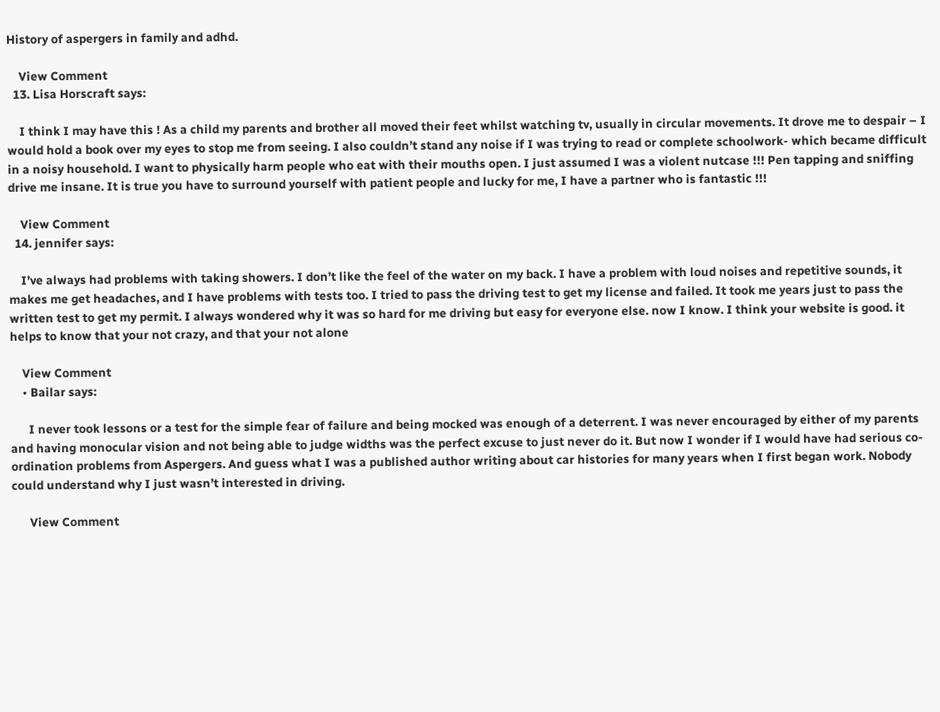History of aspergers in family and adhd.

    View Comment
  13. Lisa Horscraft says:

    I think I may have this ! As a child my parents and brother all moved their feet whilst watching tv, usually in circular movements. It drove me to despair – I would hold a book over my eyes to stop me from seeing. I also couldn’t stand any noise if I was trying to read or complete schoolwork- which became difficult in a noisy household. I want to physically harm people who eat with their mouths open. I just assumed I was a violent nutcase !!! Pen tapping and sniffing drive me insane. It is true you have to surround yourself with patient people and lucky for me, I have a partner who is fantastic !!!

    View Comment
  14. jennifer says:

    I’ve always had problems with taking showers. I don’t like the feel of the water on my back. I have a problem with loud noises and repetitive sounds, it makes me get headaches, and I have problems with tests too. I tried to pass the driving test to get my license and failed. It took me years just to pass the written test to get my permit. I always wondered why it was so hard for me driving but easy for everyone else. now I know. I think your website is good. it helps to know that your not crazy, and that your not alone

    View Comment
    • Bailar says:

      I never took lessons or a test for the simple fear of failure and being mocked was enough of a deterrent. I was never encouraged by either of my parents and having monocular vision and not being able to judge widths was the perfect excuse to just never do it. But now I wonder if I would have had serious co-ordination problems from Aspergers. And guess what I was a published author writing about car histories for many years when I first began work. Nobody could understand why I just wasn’t interested in driving.

      View Comment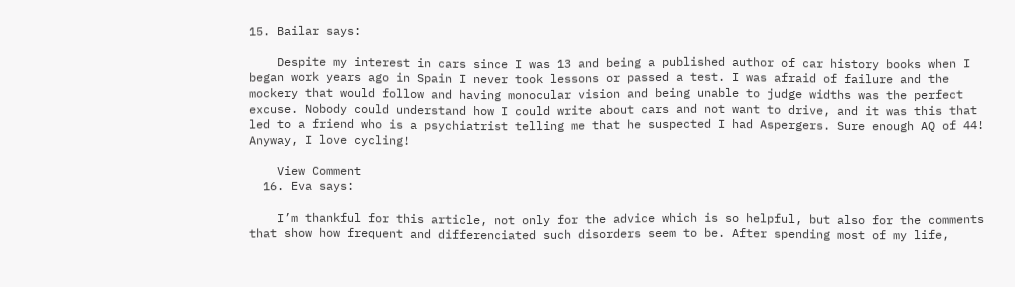15. Bailar says:

    Despite my interest in cars since I was 13 and being a published author of car history books when I began work years ago in Spain I never took lessons or passed a test. I was afraid of failure and the mockery that would follow and having monocular vision and being unable to judge widths was the perfect excuse. Nobody could understand how I could write about cars and not want to drive, and it was this that led to a friend who is a psychiatrist telling me that he suspected I had Aspergers. Sure enough AQ of 44! Anyway, I love cycling!

    View Comment
  16. Eva says:

    I’m thankful for this article, not only for the advice which is so helpful, but also for the comments that show how frequent and differenciated such disorders seem to be. After spending most of my life,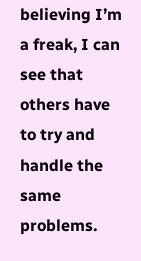believing I’m a freak, I can see that others have to try and handle the same problems.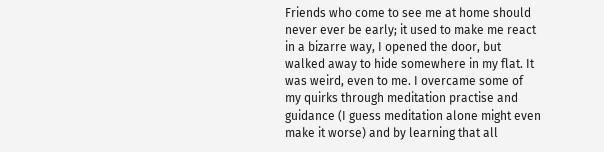Friends who come to see me at home should never ever be early; it used to make me react in a bizarre way, I opened the door, but walked away to hide somewhere in my flat. It was weird, even to me. I overcame some of my quirks through meditation practise and guidance (I guess meditation alone might even make it worse) and by learning that all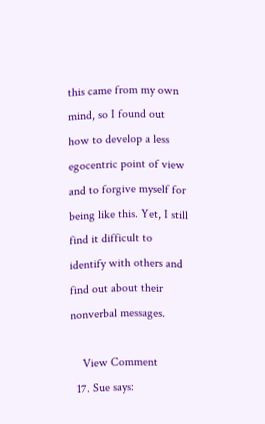this came from my own mind, so I found out how to develop a less egocentric point of view and to forgive myself for being like this. Yet, I still find it difficult to identify with others and find out about their nonverbal messages.

    View Comment
  17. Sue says: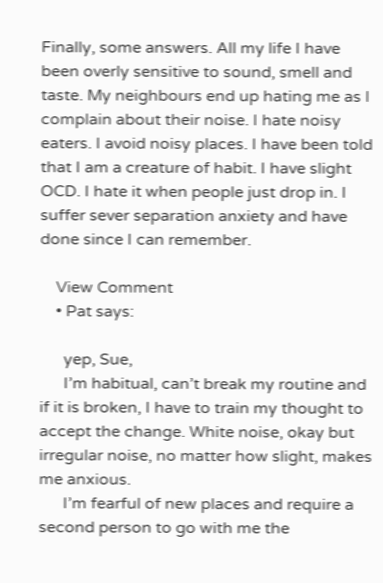Finally, some answers. All my life I have been overly sensitive to sound, smell and taste. My neighbours end up hating me as I complain about their noise. I hate noisy eaters. I avoid noisy places. I have been told that I am a creature of habit. I have slight OCD. I hate it when people just drop in. I suffer sever separation anxiety and have done since I can remember.

    View Comment
    • Pat says:

      yep, Sue,
      I’m habitual, can’t break my routine and if it is broken, I have to train my thought to accept the change. White noise, okay but irregular noise, no matter how slight, makes me anxious.
      I’m fearful of new places and require a second person to go with me the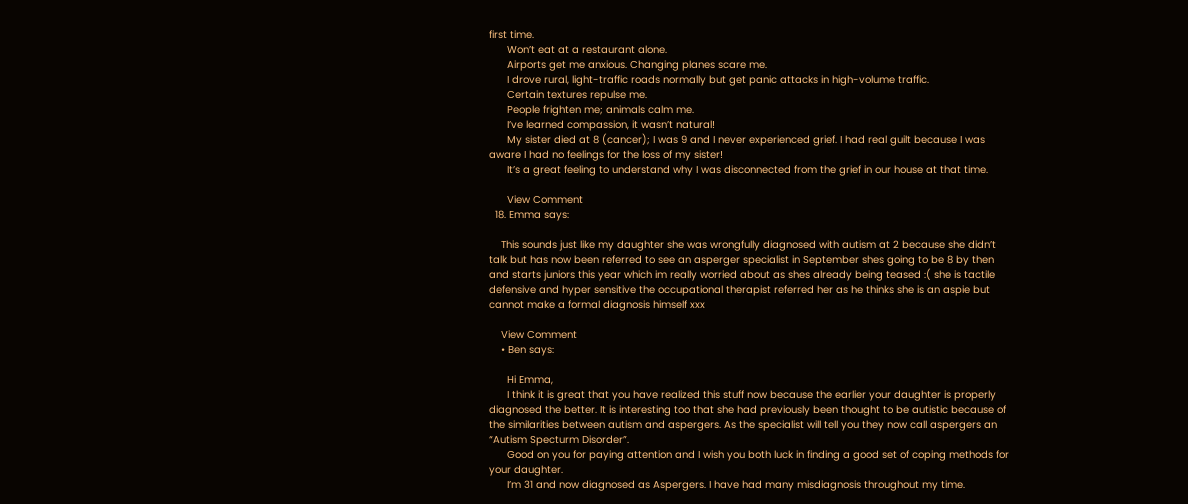first time.
      Won’t eat at a restaurant alone.
      Airports get me anxious. Changing planes scare me.
      I drove rural, light-traffic roads normally but get panic attacks in high-volume traffic.
      Certain textures repulse me.
      People frighten me; animals calm me.
      I’ve learned compassion, it wasn’t natural!
      My sister died at 8 (cancer); I was 9 and I never experienced grief. I had real guilt because I was aware I had no feelings for the loss of my sister!
      It’s a great feeling to understand why I was disconnected from the grief in our house at that time.

      View Comment
  18. Emma says:

    This sounds just like my daughter she was wrongfully diagnosed with autism at 2 because she didn’t talk but has now been referred to see an asperger specialist in September shes going to be 8 by then and starts juniors this year which im really worried about as shes already being teased :( she is tactile defensive and hyper sensitive the occupational therapist referred her as he thinks she is an aspie but cannot make a formal diagnosis himself xxx

    View Comment
    • Ben says:

      Hi Emma,
      I think it is great that you have realized this stuff now because the earlier your daughter is properly diagnosed the better. It is interesting too that she had previously been thought to be autistic because of the similarities between autism and aspergers. As the specialist will tell you they now call aspergers an “Autism Specturm Disorder”.
      Good on you for paying attention and I wish you both luck in finding a good set of coping methods for your daughter.
      I’m 31 and now diagnosed as Aspergers. I have had many misdiagnosis throughout my time.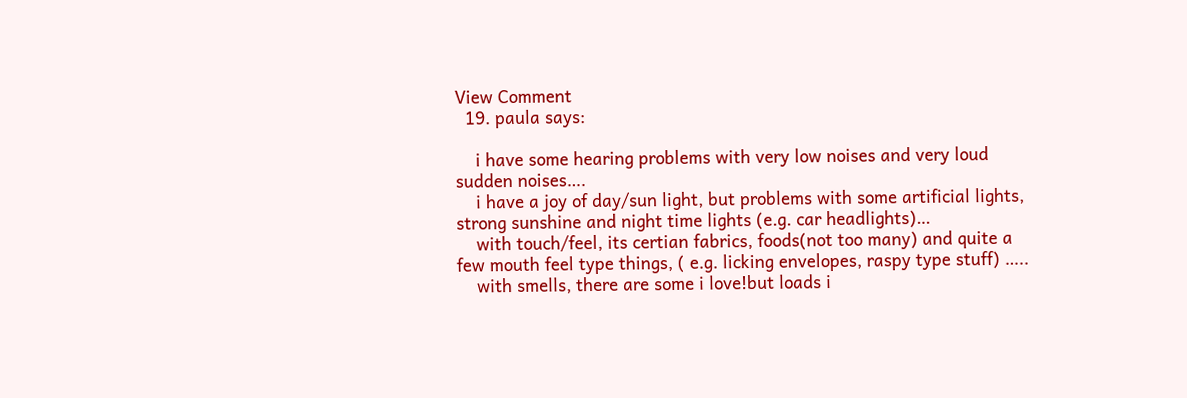View Comment
  19. paula says:

    i have some hearing problems with very low noises and very loud sudden noises….
    i have a joy of day/sun light, but problems with some artificial lights, strong sunshine and night time lights (e.g. car headlights)…
    with touch/feel, its certian fabrics, foods(not too many) and quite a few mouth feel type things, ( e.g. licking envelopes, raspy type stuff) …..
    with smells, there are some i love!but loads i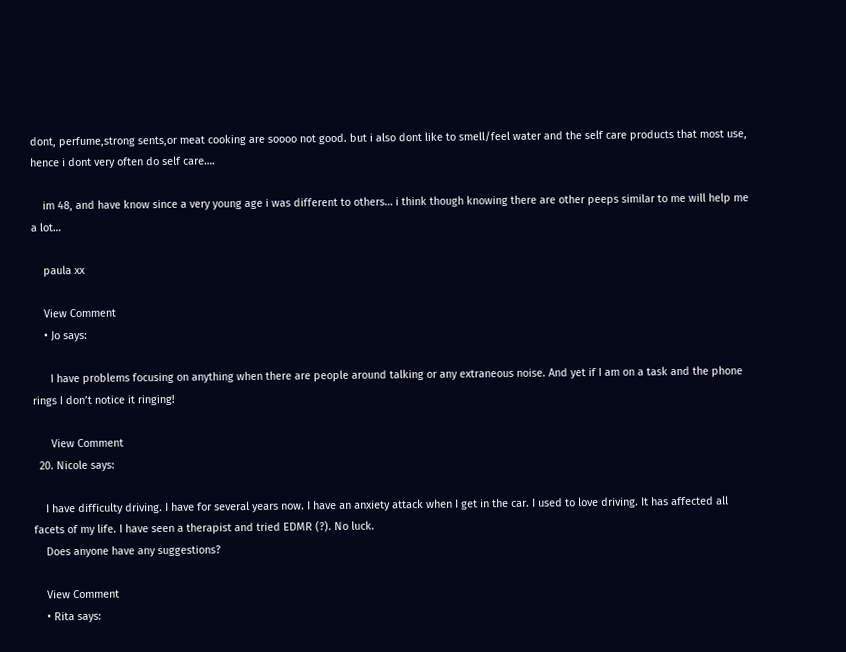dont, perfume,strong sents,or meat cooking are soooo not good. but i also dont like to smell/feel water and the self care products that most use, hence i dont very often do self care….

    im 48, and have know since a very young age i was different to others… i think though knowing there are other peeps similar to me will help me a lot…

    paula xx

    View Comment
    • Jo says:

      I have problems focusing on anything when there are people around talking or any extraneous noise. And yet if I am on a task and the phone rings I don’t notice it ringing!

      View Comment
  20. Nicole says:

    I have difficulty driving. I have for several years now. I have an anxiety attack when I get in the car. I used to love driving. It has affected all facets of my life. I have seen a therapist and tried EDMR (?). No luck.
    Does anyone have any suggestions?

    View Comment
    • Rita says: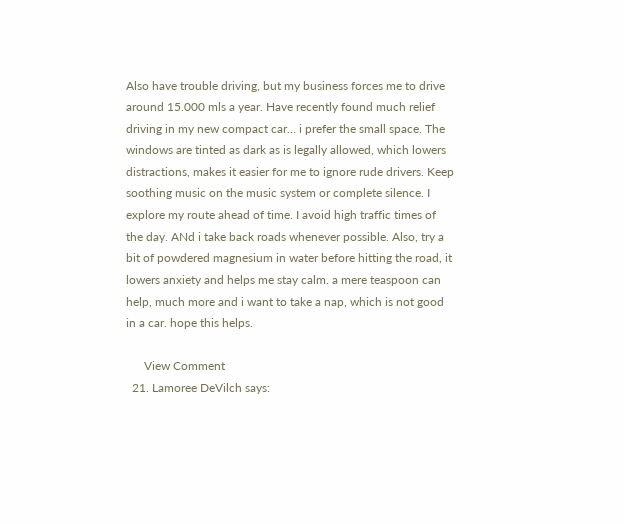Also have trouble driving, but my business forces me to drive around 15.000 mls a year. Have recently found much relief driving in my new compact car… i prefer the small space. The windows are tinted as dark as is legally allowed, which lowers distractions, makes it easier for me to ignore rude drivers. Keep soothing music on the music system or complete silence. I explore my route ahead of time. I avoid high traffic times of the day. ANd i take back roads whenever possible. Also, try a bit of powdered magnesium in water before hitting the road, it lowers anxiety and helps me stay calm. a mere teaspoon can help, much more and i want to take a nap, which is not good in a car. hope this helps.

      View Comment
  21. Lamoree DeVilch says: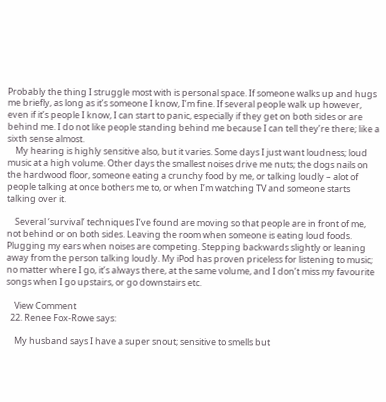Probably the thing I struggle most with is personal space. If someone walks up and hugs me briefly, as long as it’s someone I know, I’m fine. If several people walk up however, even if it’s people I know, I can start to panic, especially if they get on both sides or are behind me. I do not like people standing behind me because I can tell they’re there; like a sixth sense almost.
    My hearing is highly sensitive also, but it varies. Some days I just want loudness; loud music at a high volume. Other days the smallest noises drive me nuts; the dogs nails on the hardwood floor, someone eating a crunchy food by me, or talking loudly – alot of people talking at once bothers me to, or when I’m watching TV and someone starts talking over it.

    Several ‘survival’ techniques I’ve found are moving so that people are in front of me, not behind or on both sides. Leaving the room when someone is eating loud foods. Plugging my ears when noises are competing. Stepping backwards slightly or leaning away from the person talking loudly. My iPod has proven priceless for listening to music; no matter where I go, it’s always there, at the same volume, and I don’t miss my favourite songs when I go upstairs, or go downstairs etc.

    View Comment
  22. Renee Fox-Rowe says:

    My husband says I have a super snout; sensitive to smells but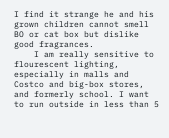I find it strange he and his grown children cannot smell BO or cat box but dislike good fragrances.
    I am really sensitive to flourescent lighting, especially in malls and Costco and big-box stores, and formerly school. I want to run outside in less than 5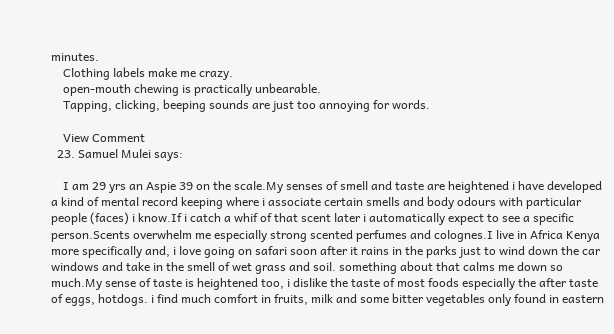minutes.
    Clothing labels make me crazy.
    open-mouth chewing is practically unbearable.
    Tapping, clicking, beeping sounds are just too annoying for words.

    View Comment
  23. Samuel Mulei says:

    I am 29 yrs an Aspie 39 on the scale.My senses of smell and taste are heightened i have developed a kind of mental record keeping where i associate certain smells and body odours with particular people (faces) i know.If i catch a whif of that scent later i automatically expect to see a specific person.Scents overwhelm me especially strong scented perfumes and colognes.I live in Africa Kenya more specifically and, i love going on safari soon after it rains in the parks just to wind down the car windows and take in the smell of wet grass and soil. something about that calms me down so much.My sense of taste is heightened too, i dislike the taste of most foods especially the after taste of eggs, hotdogs. i find much comfort in fruits, milk and some bitter vegetables only found in eastern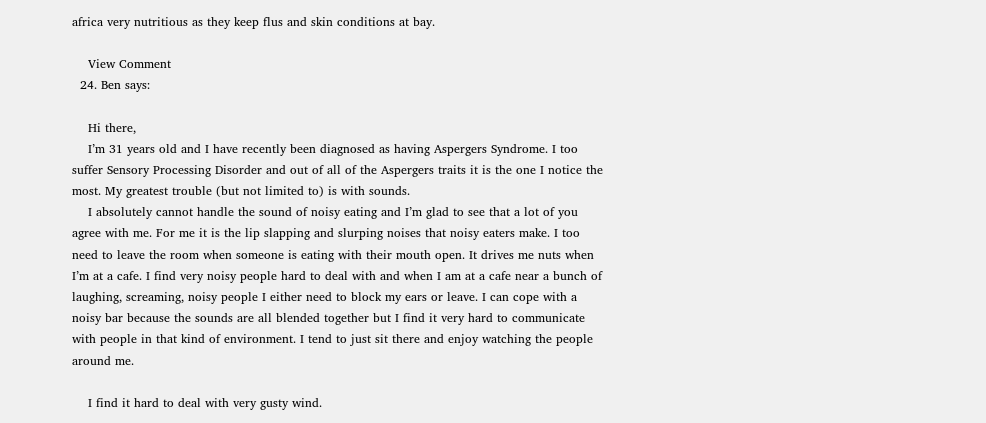africa very nutritious as they keep flus and skin conditions at bay.

    View Comment
  24. Ben says:

    Hi there,
    I’m 31 years old and I have recently been diagnosed as having Aspergers Syndrome. I too suffer Sensory Processing Disorder and out of all of the Aspergers traits it is the one I notice the most. My greatest trouble (but not limited to) is with sounds.
    I absolutely cannot handle the sound of noisy eating and I’m glad to see that a lot of you agree with me. For me it is the lip slapping and slurping noises that noisy eaters make. I too need to leave the room when someone is eating with their mouth open. It drives me nuts when I’m at a cafe. I find very noisy people hard to deal with and when I am at a cafe near a bunch of laughing, screaming, noisy people I either need to block my ears or leave. I can cope with a noisy bar because the sounds are all blended together but I find it very hard to communicate with people in that kind of environment. I tend to just sit there and enjoy watching the people around me.

    I find it hard to deal with very gusty wind.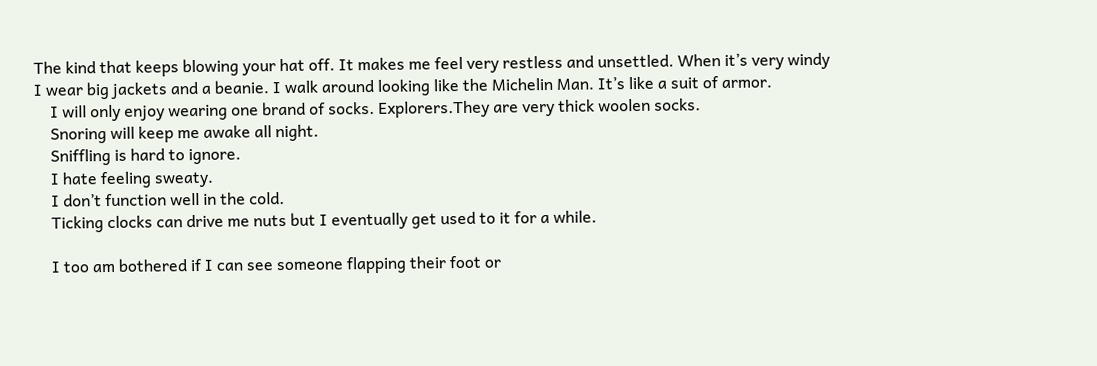The kind that keeps blowing your hat off. It makes me feel very restless and unsettled. When it’s very windy I wear big jackets and a beanie. I walk around looking like the Michelin Man. It’s like a suit of armor.
    I will only enjoy wearing one brand of socks. Explorers.They are very thick woolen socks.
    Snoring will keep me awake all night.
    Sniffling is hard to ignore.
    I hate feeling sweaty.
    I don’t function well in the cold.
    Ticking clocks can drive me nuts but I eventually get used to it for a while.

    I too am bothered if I can see someone flapping their foot or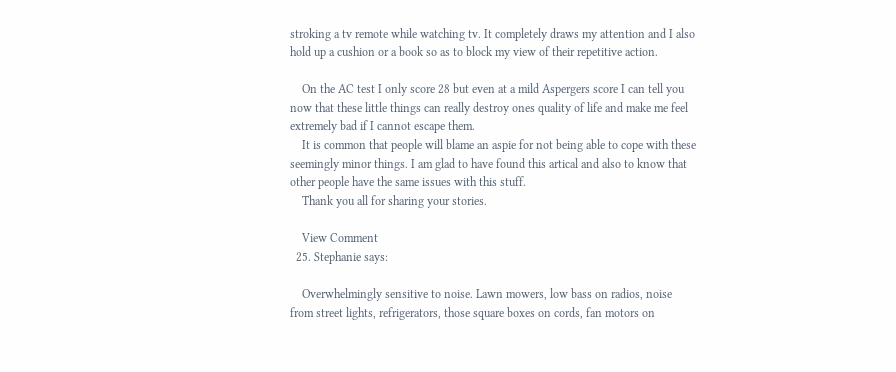stroking a tv remote while watching tv. It completely draws my attention and I also hold up a cushion or a book so as to block my view of their repetitive action.

    On the AC test I only score 28 but even at a mild Aspergers score I can tell you now that these little things can really destroy ones quality of life and make me feel extremely bad if I cannot escape them.
    It is common that people will blame an aspie for not being able to cope with these seemingly minor things. I am glad to have found this artical and also to know that other people have the same issues with this stuff.
    Thank you all for sharing your stories.

    View Comment
  25. Stephanie says:

    Overwhelmingly sensitive to noise. Lawn mowers, low bass on radios, noise from street lights, refrigerators, those square boxes on cords, fan motors on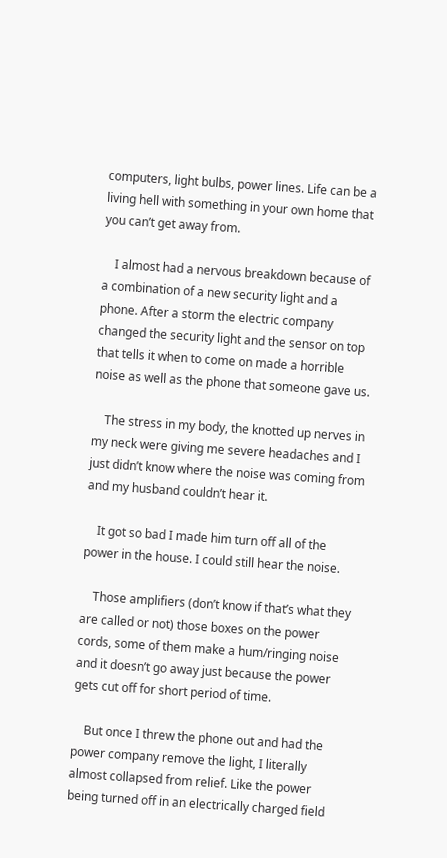computers, light bulbs, power lines. Life can be a living hell with something in your own home that you can’t get away from.

    I almost had a nervous breakdown because of a combination of a new security light and a phone. After a storm the electric company changed the security light and the sensor on top that tells it when to come on made a horrible noise as well as the phone that someone gave us.

    The stress in my body, the knotted up nerves in my neck were giving me severe headaches and I just didn’t know where the noise was coming from and my husband couldn’t hear it.

    It got so bad I made him turn off all of the power in the house. I could still hear the noise.

    Those amplifiers (don’t know if that’s what they are called or not) those boxes on the power cords, some of them make a hum/ringing noise and it doesn’t go away just because the power gets cut off for short period of time.

    But once I threw the phone out and had the power company remove the light, I literally almost collapsed from relief. Like the power being turned off in an electrically charged field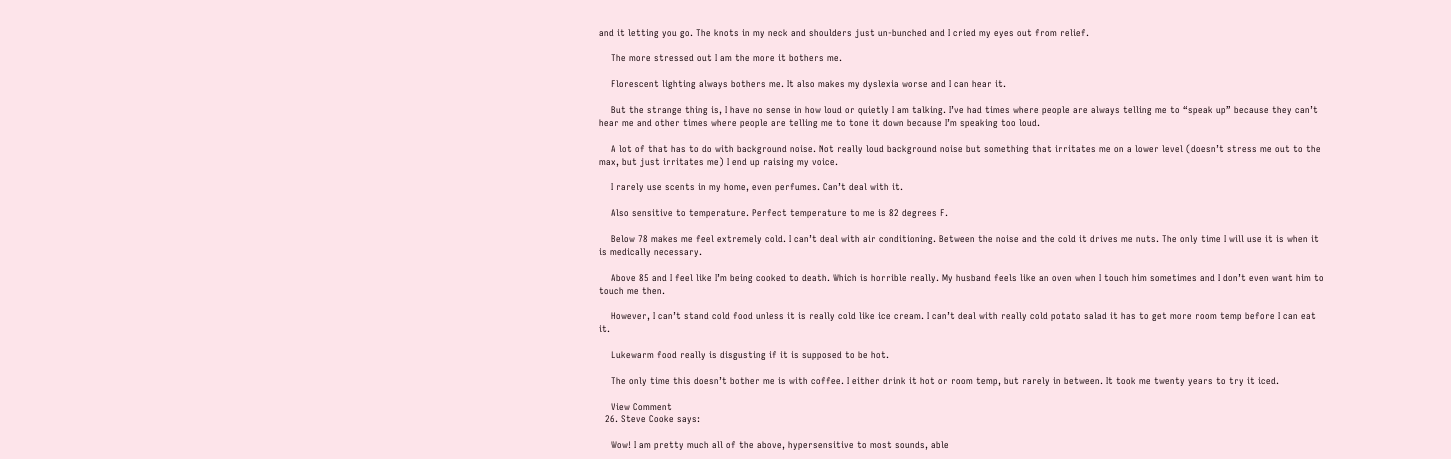and it letting you go. The knots in my neck and shoulders just un-bunched and I cried my eyes out from relief.

    The more stressed out I am the more it bothers me.

    Florescent lighting always bothers me. It also makes my dyslexia worse and I can hear it.

    But the strange thing is, I have no sense in how loud or quietly I am talking. I’ve had times where people are always telling me to “speak up” because they can’t hear me and other times where people are telling me to tone it down because I’m speaking too loud.

    A lot of that has to do with background noise. Not really loud background noise but something that irritates me on a lower level (doesn’t stress me out to the max, but just irritates me) I end up raising my voice.

    I rarely use scents in my home, even perfumes. Can’t deal with it.

    Also sensitive to temperature. Perfect temperature to me is 82 degrees F.

    Below 78 makes me feel extremely cold. I can’t deal with air conditioning. Between the noise and the cold it drives me nuts. The only time I will use it is when it is medically necessary.

    Above 85 and I feel like I’m being cooked to death. Which is horrible really. My husband feels like an oven when I touch him sometimes and I don’t even want him to touch me then.

    However, I can’t stand cold food unless it is really cold like ice cream. I can’t deal with really cold potato salad it has to get more room temp before I can eat it.

    Lukewarm food really is disgusting if it is supposed to be hot.

    The only time this doesn’t bother me is with coffee. I either drink it hot or room temp, but rarely in between. It took me twenty years to try it iced.

    View Comment
  26. Steve Cooke says:

    Wow! I am pretty much all of the above, hypersensitive to most sounds, able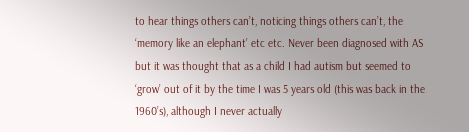to hear things others can’t, noticing things others can’t, the ‘memory like an elephant’ etc etc. Never been diagnosed with AS but it was thought that as a child I had autism but seemed to ‘grow’ out of it by the time I was 5 years old (this was back in the 1960’s), although I never actually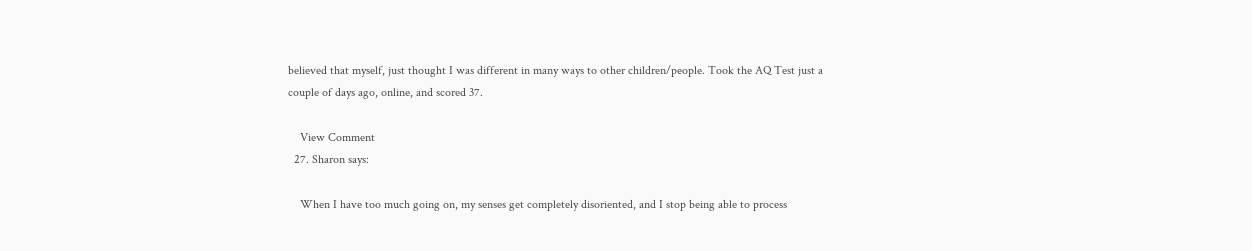believed that myself, just thought I was different in many ways to other children/people. Took the AQ Test just a couple of days ago, online, and scored 37.

    View Comment
  27. Sharon says:

    When I have too much going on, my senses get completely disoriented, and I stop being able to process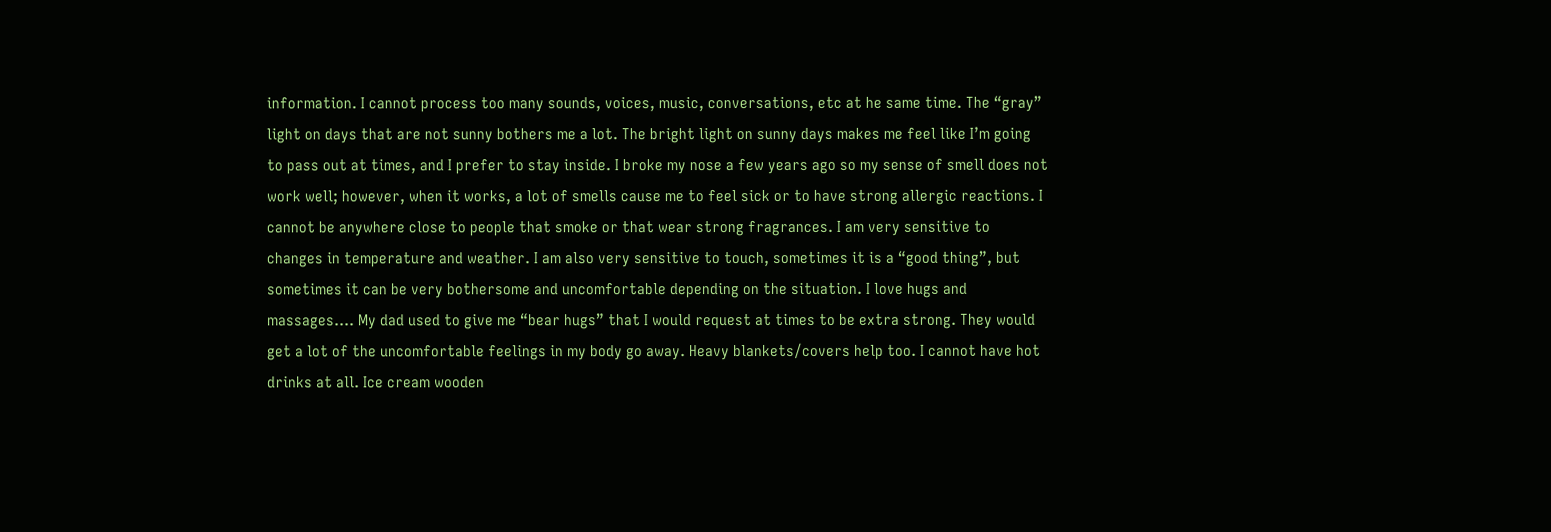information. I cannot process too many sounds, voices, music, conversations, etc at he same time. The “gray” light on days that are not sunny bothers me a lot. The bright light on sunny days makes me feel like I’m going to pass out at times, and I prefer to stay inside. I broke my nose a few years ago so my sense of smell does not work well; however, when it works, a lot of smells cause me to feel sick or to have strong allergic reactions. I cannot be anywhere close to people that smoke or that wear strong fragrances. I am very sensitive to changes in temperature and weather. I am also very sensitive to touch, sometimes it is a “good thing”, but sometimes it can be very bothersome and uncomfortable depending on the situation. I love hugs and massages…. My dad used to give me “bear hugs” that I would request at times to be extra strong. They would get a lot of the uncomfortable feelings in my body go away. Heavy blankets/covers help too. I cannot have hot drinks at all. Ice cream wooden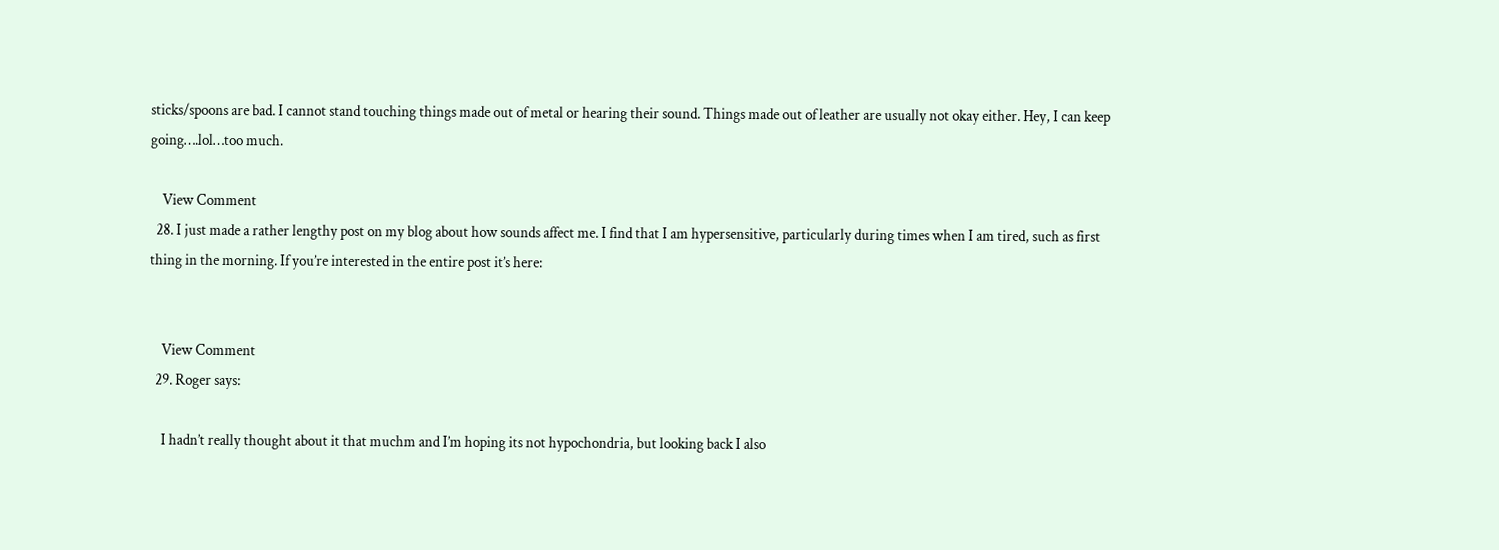sticks/spoons are bad. I cannot stand touching things made out of metal or hearing their sound. Things made out of leather are usually not okay either. Hey, I can keep going….lol…too much.

    View Comment
  28. I just made a rather lengthy post on my blog about how sounds affect me. I find that I am hypersensitive, particularly during times when I am tired, such as first thing in the morning. If you’re interested in the entire post it’s here:


    View Comment
  29. Roger says:

    I hadn’t really thought about it that muchm and I’m hoping its not hypochondria, but looking back I also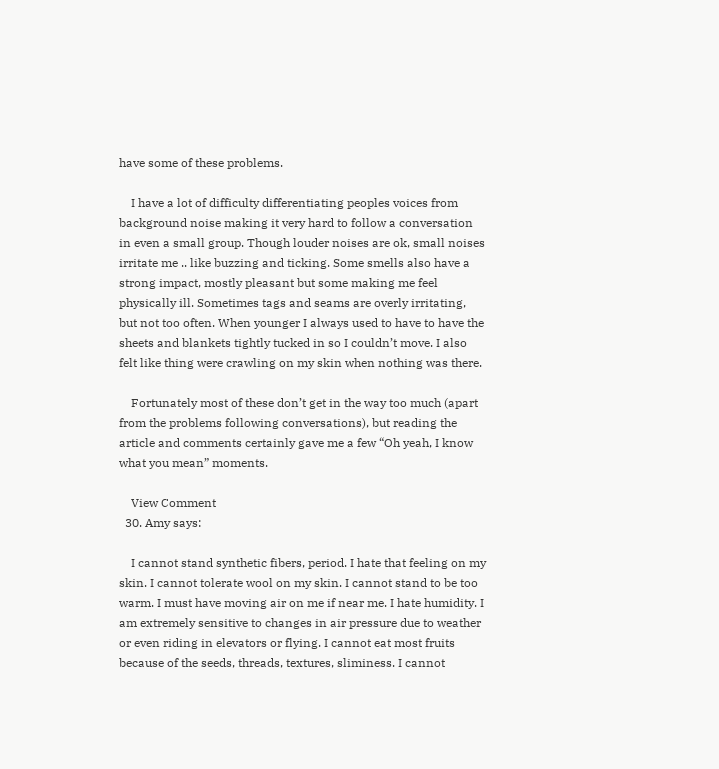have some of these problems.

    I have a lot of difficulty differentiating peoples voices from background noise making it very hard to follow a conversation in even a small group. Though louder noises are ok, small noises irritate me .. like buzzing and ticking. Some smells also have a strong impact, mostly pleasant but some making me feel physically ill. Sometimes tags and seams are overly irritating, but not too often. When younger I always used to have to have the sheets and blankets tightly tucked in so I couldn’t move. I also felt like thing were crawling on my skin when nothing was there.

    Fortunately most of these don’t get in the way too much (apart from the problems following conversations), but reading the article and comments certainly gave me a few “Oh yeah, I know what you mean” moments.

    View Comment
  30. Amy says:

    I cannot stand synthetic fibers, period. I hate that feeling on my skin. I cannot tolerate wool on my skin. I cannot stand to be too warm. I must have moving air on me if near me. I hate humidity. I am extremely sensitive to changes in air pressure due to weather or even riding in elevators or flying. I cannot eat most fruits because of the seeds, threads, textures, sliminess. I cannot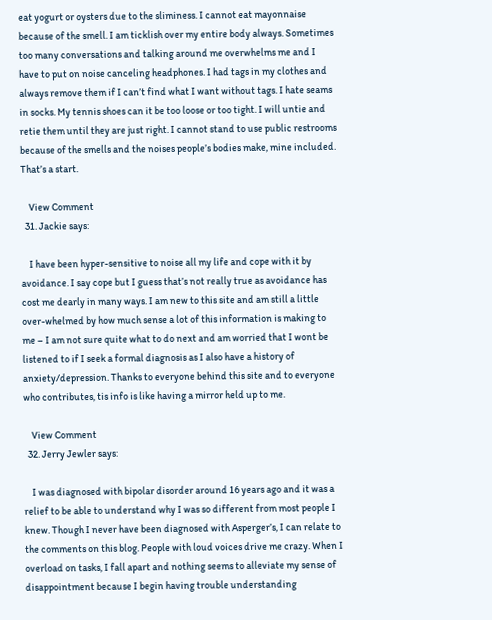eat yogurt or oysters due to the sliminess. I cannot eat mayonnaise because of the smell. I am ticklish over my entire body always. Sometimes too many conversations and talking around me overwhelms me and I have to put on noise canceling headphones. I had tags in my clothes and always remove them if I can’t find what I want without tags. I hate seams in socks. My tennis shoes can it be too loose or too tight. I will untie and retie them until they are just right. I cannot stand to use public restrooms because of the smells and the noises people’s bodies make, mine included. That’s a start.

    View Comment
  31. Jackie says:

    I have been hyper-sensitive to noise all my life and cope with it by avoidance. I say cope but I guess that’s not really true as avoidance has cost me dearly in many ways. I am new to this site and am still a little over-whelmed by how much sense a lot of this information is making to me – I am not sure quite what to do next and am worried that I wont be listened to if I seek a formal diagnosis as I also have a history of anxiety/depression. Thanks to everyone behind this site and to everyone who contributes, tis info is like having a mirror held up to me.

    View Comment
  32. Jerry Jewler says:

    I was diagnosed with bipolar disorder around 16 years ago and it was a relief to be able to understand why I was so different from most people I knew. Though I never have been diagnosed with Asperger’s, I can relate to the comments on this blog. People with loud voices drive me crazy. When I overload on tasks, I fall apart and nothing seems to alleviate my sense of disappointment because I begin having trouble understanding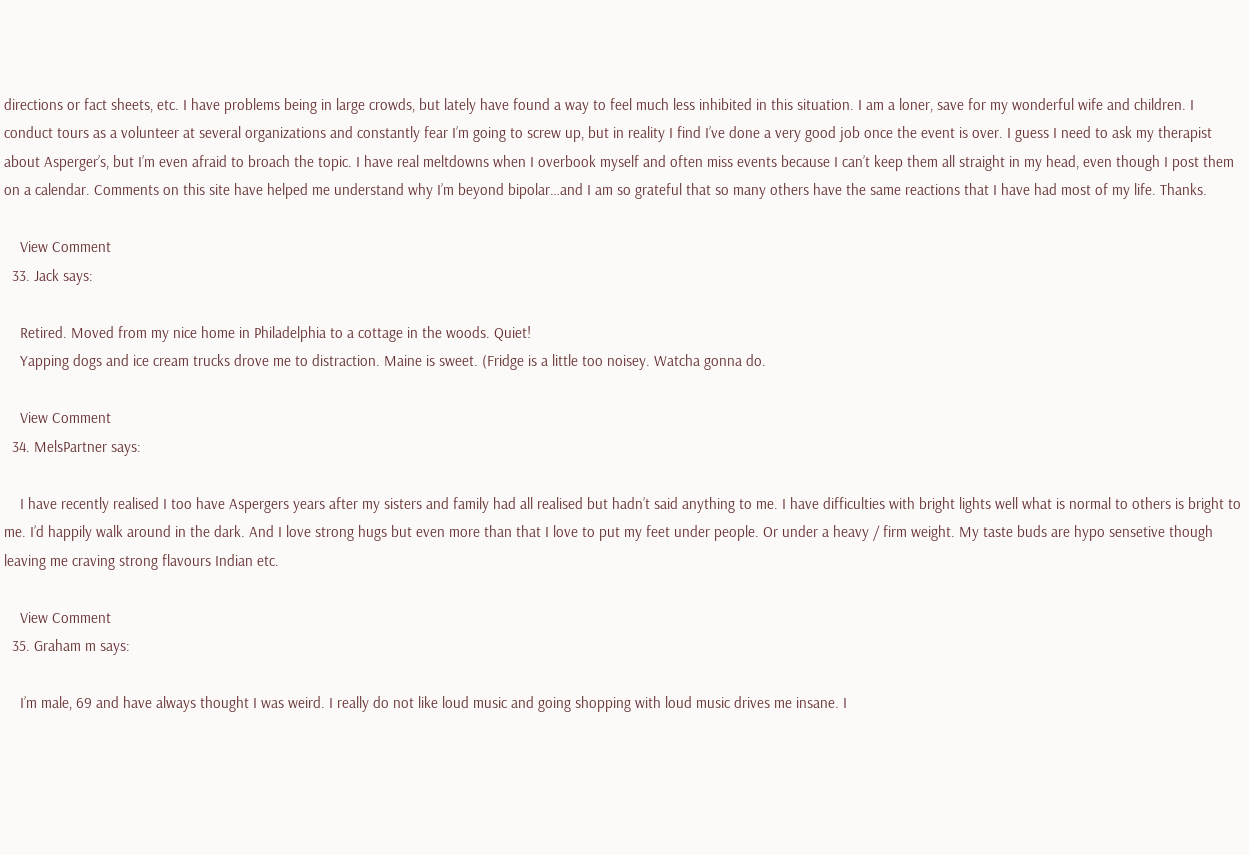directions or fact sheets, etc. I have problems being in large crowds, but lately have found a way to feel much less inhibited in this situation. I am a loner, save for my wonderful wife and children. I conduct tours as a volunteer at several organizations and constantly fear I’m going to screw up, but in reality I find I’ve done a very good job once the event is over. I guess I need to ask my therapist about Asperger’s, but I’m even afraid to broach the topic. I have real meltdowns when I overbook myself and often miss events because I can’t keep them all straight in my head, even though I post them on a calendar. Comments on this site have helped me understand why I’m beyond bipolar…and I am so grateful that so many others have the same reactions that I have had most of my life. Thanks.

    View Comment
  33. Jack says:

    Retired. Moved from my nice home in Philadelphia to a cottage in the woods. Quiet!
    Yapping dogs and ice cream trucks drove me to distraction. Maine is sweet. (Fridge is a little too noisey. Watcha gonna do.

    View Comment
  34. MelsPartner says:

    I have recently realised I too have Aspergers years after my sisters and family had all realised but hadn’t said anything to me. I have difficulties with bright lights well what is normal to others is bright to me. I’d happily walk around in the dark. And I love strong hugs but even more than that I love to put my feet under people. Or under a heavy / firm weight. My taste buds are hypo sensetive though leaving me craving strong flavours Indian etc.

    View Comment
  35. Graham m says:

    I’m male, 69 and have always thought I was weird. I really do not like loud music and going shopping with loud music drives me insane. I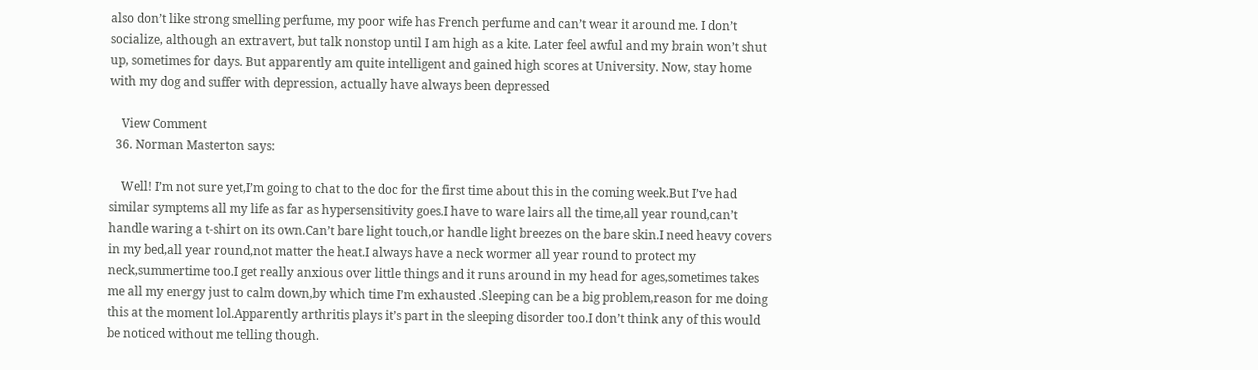also don’t like strong smelling perfume, my poor wife has French perfume and can’t wear it around me. I don’t socialize, although an extravert, but talk nonstop until I am high as a kite. Later feel awful and my brain won’t shut up, sometimes for days. But apparently am quite intelligent and gained high scores at University. Now, stay home with my dog and suffer with depression, actually have always been depressed

    View Comment
  36. Norman Masterton says:

    Well! I’m not sure yet,I’m going to chat to the doc for the first time about this in the coming week.But I’ve had similar symptems all my life as far as hypersensitivity goes.I have to ware lairs all the time,all year round,can’t handle waring a t-shirt on its own.Can’t bare light touch,or handle light breezes on the bare skin.I need heavy covers in my bed,all year round,not matter the heat.I always have a neck wormer all year round to protect my neck,summertime too.I get really anxious over little things and it runs around in my head for ages,sometimes takes me all my energy just to calm down,by which time I’m exhausted .Sleeping can be a big problem,reason for me doing this at the moment lol.Apparently arthritis plays it’s part in the sleeping disorder too.I don’t think any of this would be noticed without me telling though.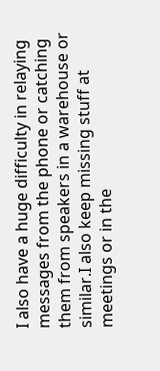I also have a huge difficulty in relaying messages from the phone or catching them from speakers in a warehouse or similar.I also keep missing stuff at meetings or in the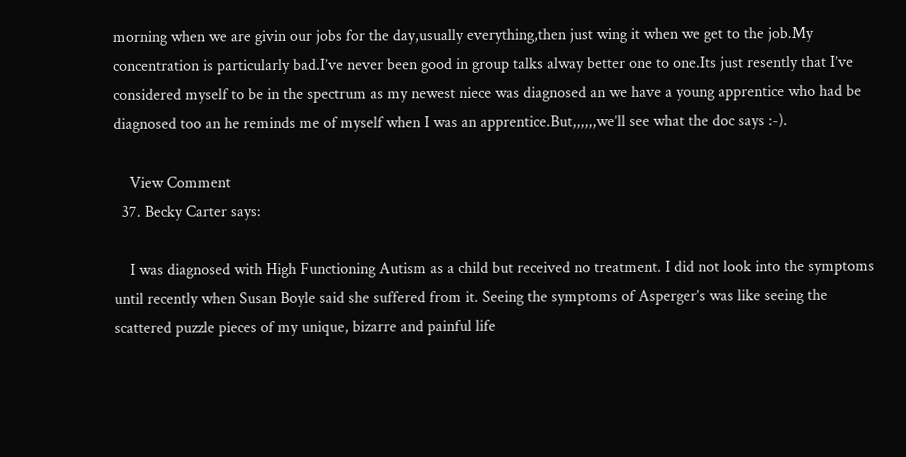morning when we are givin our jobs for the day,usually everything,then just wing it when we get to the job.My concentration is particularly bad.I’ve never been good in group talks alway better one to one.Its just resently that I’ve considered myself to be in the spectrum as my newest niece was diagnosed an we have a young apprentice who had be diagnosed too an he reminds me of myself when I was an apprentice.But,,,,,,we’ll see what the doc says :-).

    View Comment
  37. Becky Carter says:

    I was diagnosed with High Functioning Autism as a child but received no treatment. I did not look into the symptoms until recently when Susan Boyle said she suffered from it. Seeing the symptoms of Asperger’s was like seeing the scattered puzzle pieces of my unique, bizarre and painful life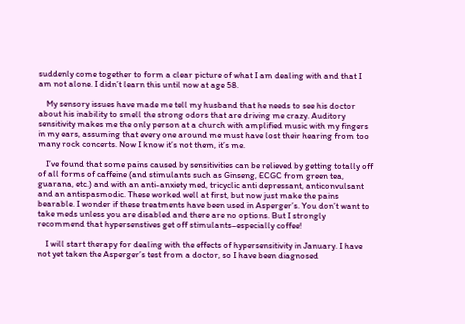suddenly come together to form a clear picture of what I am dealing with and that I am not alone. I didn’t learn this until now at age 58.

    My sensory issues have made me tell my husband that he needs to see his doctor about his inability to smell the strong odors that are driving me crazy. Auditory sensitivity makes me the only person at a church with amplified music with my fingers in my ears, assuming that every one around me must have lost their hearing from too many rock concerts. Now I know it’s not them, it’s me.

    I’ve found that some pains caused by sensitivities can be relieved by getting totally off of all forms of caffeine (and stimulants such as Ginseng, ECGC from green tea, guarana, etc.) and with an anti-anxiety med, tricyclic anti depressant, anticonvulsant and an antispasmodic. These worked well at first, but now just make the pains bearable. I wonder if these treatments have been used in Asperger’s. You don’t want to take meds unless you are disabled and there are no options. But I strongly recommend that hypersenstives get off stimulants–especially coffee!

    I will start therapy for dealing with the effects of hypersensitivity in January. I have not yet taken the Asperger’s test from a doctor, so I have been diagnosed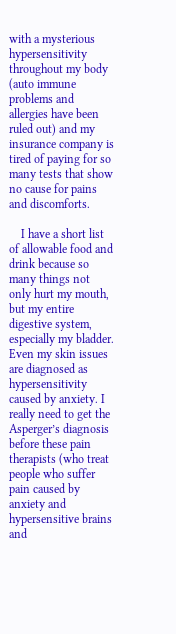with a mysterious hypersensitivity throughout my body (auto immune problems and allergies have been ruled out) and my insurance company is tired of paying for so many tests that show no cause for pains and discomforts.

    I have a short list of allowable food and drink because so many things not only hurt my mouth, but my entire digestive system, especially my bladder. Even my skin issues are diagnosed as hypersensitivity caused by anxiety. I really need to get the Asperger’s diagnosis before these pain therapists (who treat people who suffer pain caused by anxiety and hypersensitive brains and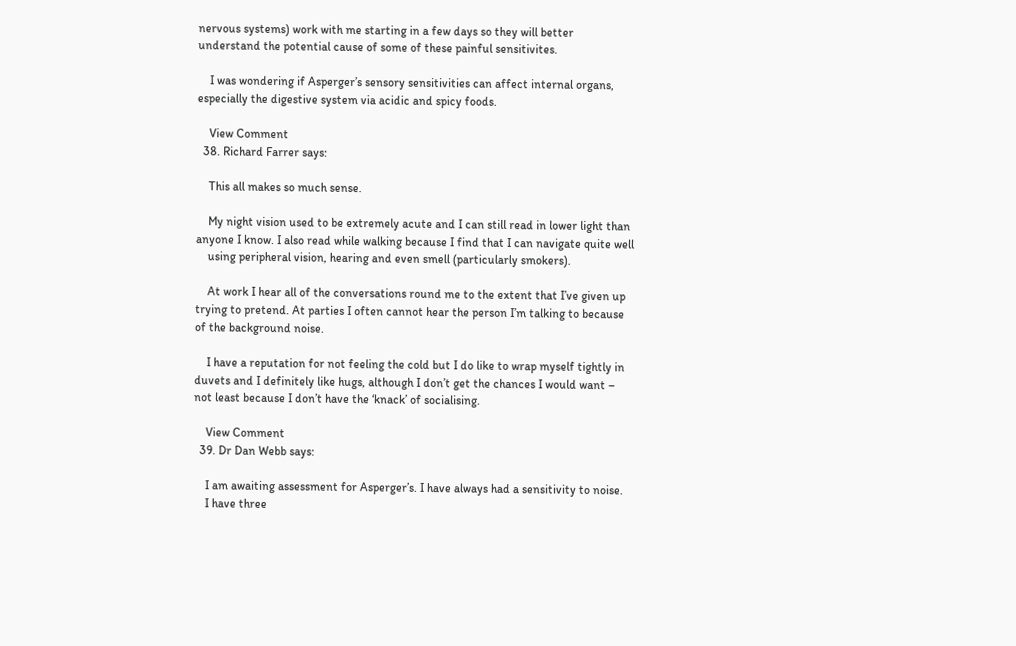nervous systems) work with me starting in a few days so they will better understand the potential cause of some of these painful sensitivites.

    I was wondering if Asperger’s sensory sensitivities can affect internal organs, especially the digestive system via acidic and spicy foods.

    View Comment
  38. Richard Farrer says:

    This all makes so much sense.

    My night vision used to be extremely acute and I can still read in lower light than anyone I know. I also read while walking because I find that I can navigate quite well
    using peripheral vision, hearing and even smell (particularly smokers).

    At work I hear all of the conversations round me to the extent that I’ve given up trying to pretend. At parties I often cannot hear the person I’m talking to because of the background noise.

    I have a reputation for not feeling the cold but I do like to wrap myself tightly in duvets and I definitely like hugs, although I don’t get the chances I would want – not least because I don’t have the ‘knack’ of socialising.

    View Comment
  39. Dr Dan Webb says:

    I am awaiting assessment for Asperger’s. I have always had a sensitivity to noise.
    I have three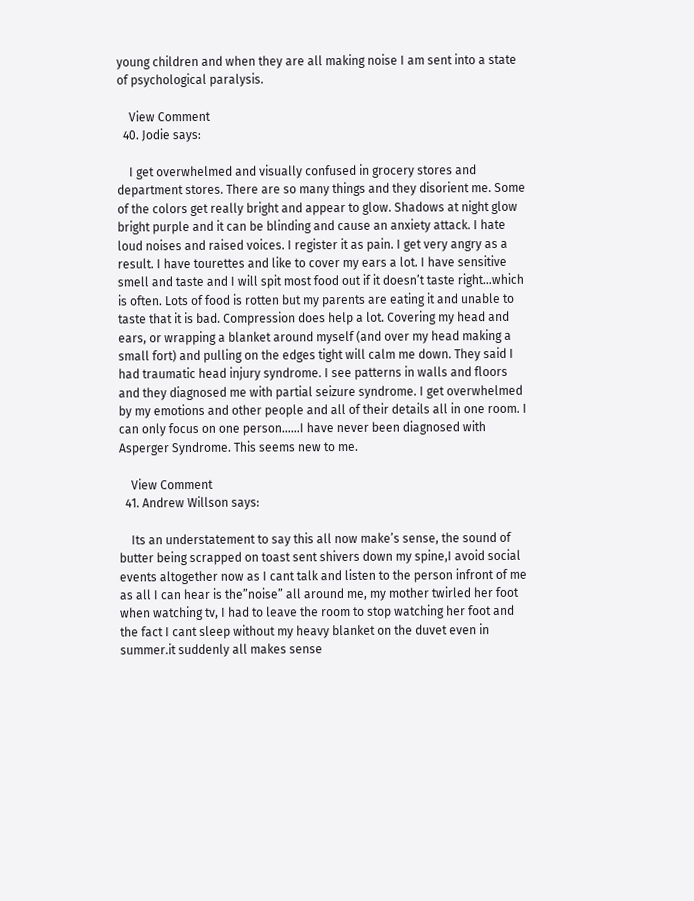young children and when they are all making noise I am sent into a state of psychological paralysis.

    View Comment
  40. Jodie says:

    I get overwhelmed and visually confused in grocery stores and department stores. There are so many things and they disorient me. Some of the colors get really bright and appear to glow. Shadows at night glow bright purple and it can be blinding and cause an anxiety attack. I hate loud noises and raised voices. I register it as pain. I get very angry as a result. I have tourettes and like to cover my ears a lot. I have sensitive smell and taste and I will spit most food out if it doesn’t taste right…which is often. Lots of food is rotten but my parents are eating it and unable to taste that it is bad. Compression does help a lot. Covering my head and ears, or wrapping a blanket around myself (and over my head making a small fort) and pulling on the edges tight will calm me down. They said I had traumatic head injury syndrome. I see patterns in walls and floors and they diagnosed me with partial seizure syndrome. I get overwhelmed by my emotions and other people and all of their details all in one room. I can only focus on one person……I have never been diagnosed with Asperger Syndrome. This seems new to me.

    View Comment
  41. Andrew Willson says:

    Its an understatement to say this all now make’s sense, the sound of butter being scrapped on toast sent shivers down my spine,I avoid social events altogether now as I cant talk and listen to the person infront of me as all I can hear is the”noise” all around me, my mother twirled her foot when watching tv, I had to leave the room to stop watching her foot and the fact I cant sleep without my heavy blanket on the duvet even in summer.it suddenly all makes sense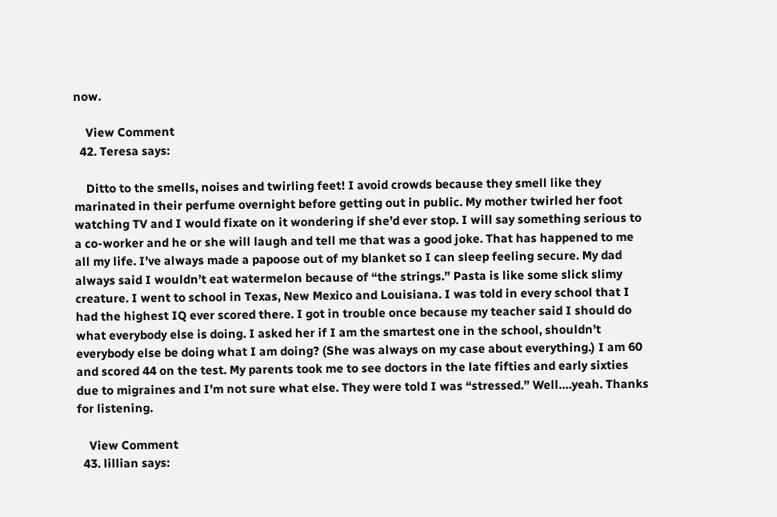now.

    View Comment
  42. Teresa says:

    Ditto to the smells, noises and twirling feet! I avoid crowds because they smell like they marinated in their perfume overnight before getting out in public. My mother twirled her foot watching TV and I would fixate on it wondering if she’d ever stop. I will say something serious to a co-worker and he or she will laugh and tell me that was a good joke. That has happened to me all my life. I’ve always made a papoose out of my blanket so I can sleep feeling secure. My dad always said I wouldn’t eat watermelon because of “the strings.” Pasta is like some slick slimy creature. I went to school in Texas, New Mexico and Louisiana. I was told in every school that I had the highest IQ ever scored there. I got in trouble once because my teacher said I should do what everybody else is doing. I asked her if I am the smartest one in the school, shouldn’t everybody else be doing what I am doing? (She was always on my case about everything.) I am 60 and scored 44 on the test. My parents took me to see doctors in the late fifties and early sixties due to migraines and I’m not sure what else. They were told I was “stressed.” Well….yeah. Thanks for listening.

    View Comment
  43. lillian says: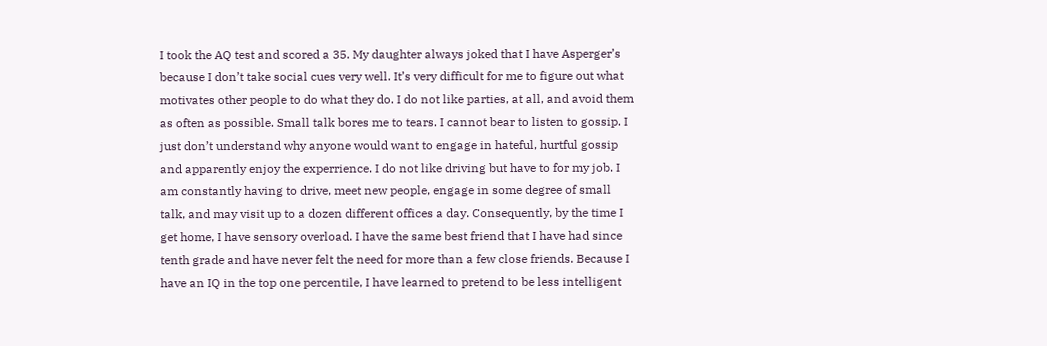I took the AQ test and scored a 35. My daughter always joked that I have Asperger’s because I don’t take social cues very well. It’s very difficult for me to figure out what motivates other people to do what they do. I do not like parties, at all, and avoid them as often as possible. Small talk bores me to tears. I cannot bear to listen to gossip. I just don’t understand why anyone would want to engage in hateful, hurtful gossip and apparently enjoy the experrience. I do not like driving but have to for my job. I am constantly having to drive, meet new people, engage in some degree of small talk, and may visit up to a dozen different offices a day. Consequently, by the time I get home, I have sensory overload. I have the same best friend that I have had since tenth grade and have never felt the need for more than a few close friends. Because I have an IQ in the top one percentile, I have learned to pretend to be less intelligent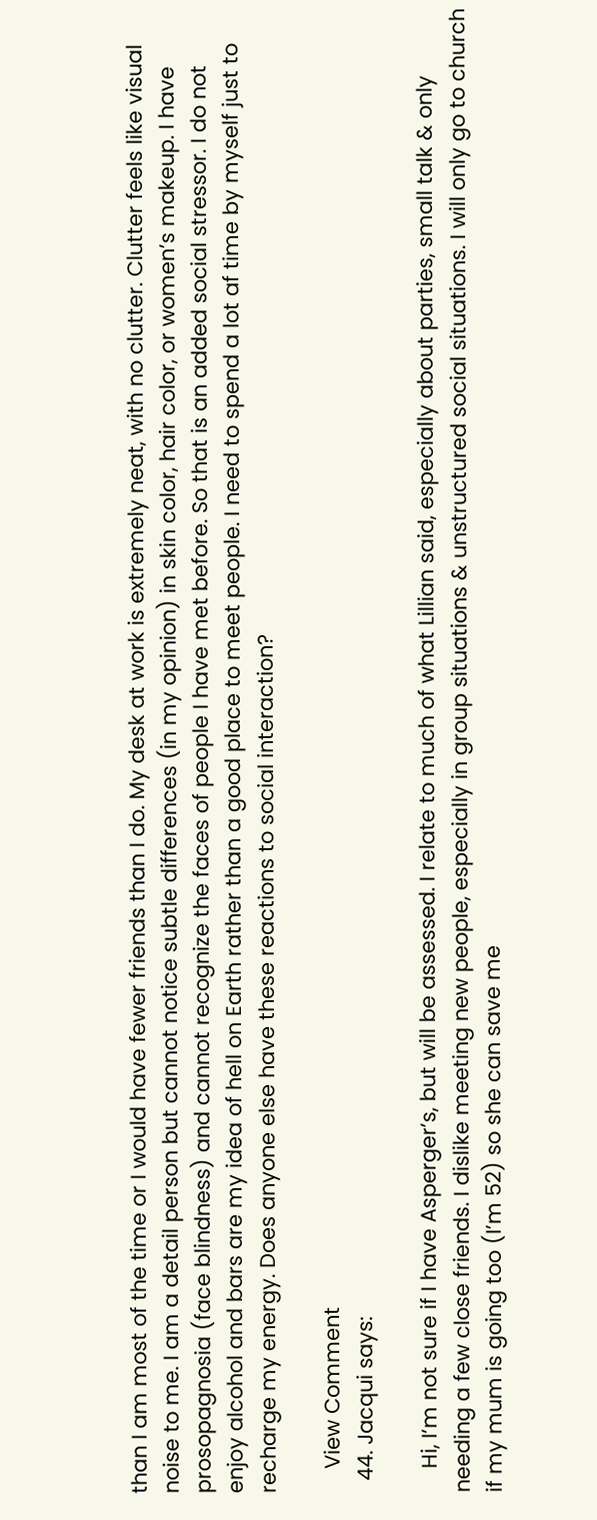than I am most of the time or I would have fewer friends than I do. My desk at work is extremely neat, with no clutter. Clutter feels like visual noise to me. I am a detail person but cannot notice subtle differences (in my opinion) in skin color, hair color, or women’s makeup. I have prosopagnosia (face blindness) and cannot recognize the faces of people I have met before. So that is an added social stressor. I do not enjoy alcohol and bars are my idea of hell on Earth rather than a good place to meet people. I need to spend a lot af time by myself just to recharge my energy. Does anyone else have these reactions to social interaction?

    View Comment
  44. Jacqui says:

    Hi, I’m not sure if I have Asperger’s, but will be assessed. I relate to much of what Lillian said, especially about parties, small talk & only needing a few close friends. I dislike meeting new people, especially in group situations & unstructured social situations. I will only go to church if my mum is going too (I’m 52) so she can save me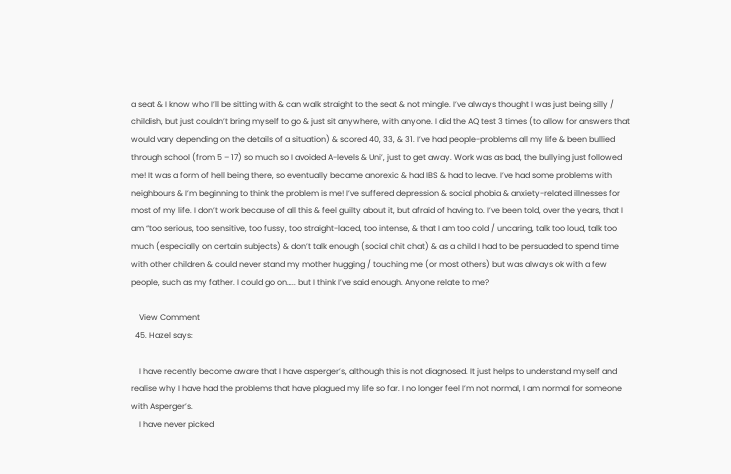a seat & I know who I’ll be sitting with & can walk straight to the seat & not mingle. I’ve always thought I was just being silly / childish, but just couldn’t bring myself to go & just sit anywhere, with anyone. I did the AQ test 3 times (to allow for answers that would vary depending on the details of a situation) & scored 40, 33, & 31. I’ve had people-problems all my life & been bullied through school (from 5 – 17) so much so I avoided A-levels & Uni’, just to get away. Work was as bad, the bullying just followed me! It was a form of hell being there, so eventually became anorexic & had IBS & had to leave. I’ve had some problems with neighbours & I’m beginning to think the problem is me! I’ve suffered depression & social phobia & anxiety-related illnesses for most of my life. I don’t work because of all this & feel guilty about it, but afraid of having to. I’ve been told, over the years, that I am “too serious, too sensitive, too fussy, too straight-laced, too intense, & that I am too cold / uncaring, talk too loud, talk too much (especially on certain subjects) & don’t talk enough (social chit chat) & as a child I had to be persuaded to spend time with other children & could never stand my mother hugging / touching me (or most others) but was always ok with a few people, such as my father. I could go on….. but I think I’ve said enough. Anyone relate to me?

    View Comment
  45. Hazel says:

    I have recently become aware that I have asperger’s, although this is not diagnosed. It just helps to understand myself and realise why I have had the problems that have plagued my life so far. I no longer feel I’m not normal, I am normal for someone with Asperger’s.
    I have never picked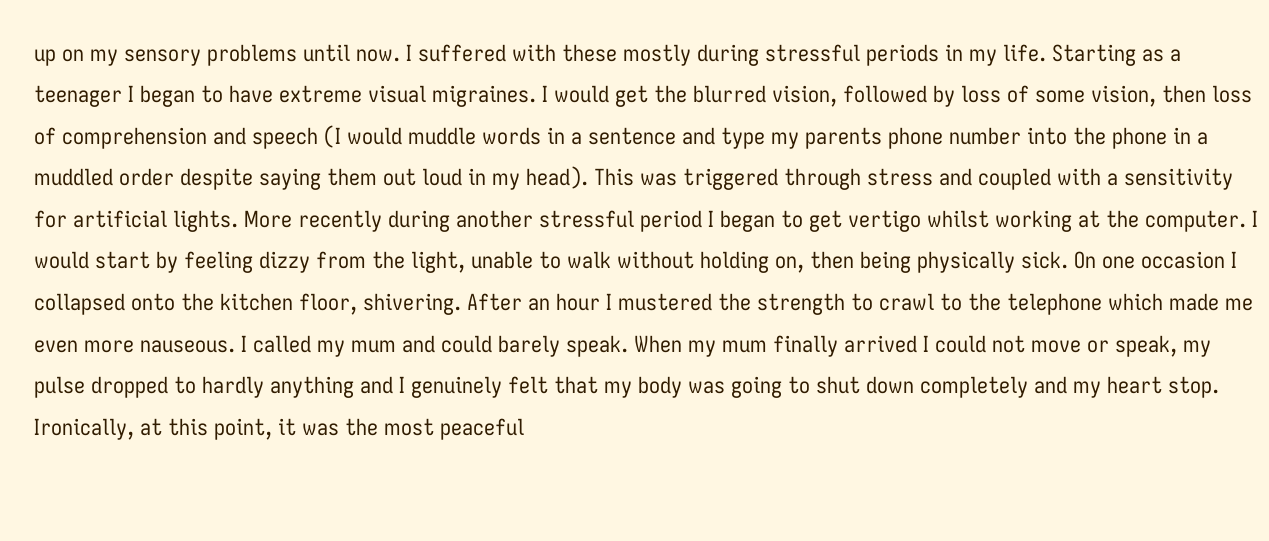up on my sensory problems until now. I suffered with these mostly during stressful periods in my life. Starting as a teenager I began to have extreme visual migraines. I would get the blurred vision, followed by loss of some vision, then loss of comprehension and speech (I would muddle words in a sentence and type my parents phone number into the phone in a muddled order despite saying them out loud in my head). This was triggered through stress and coupled with a sensitivity for artificial lights. More recently during another stressful period I began to get vertigo whilst working at the computer. I would start by feeling dizzy from the light, unable to walk without holding on, then being physically sick. On one occasion I collapsed onto the kitchen floor, shivering. After an hour I mustered the strength to crawl to the telephone which made me even more nauseous. I called my mum and could barely speak. When my mum finally arrived I could not move or speak, my pulse dropped to hardly anything and I genuinely felt that my body was going to shut down completely and my heart stop. Ironically, at this point, it was the most peaceful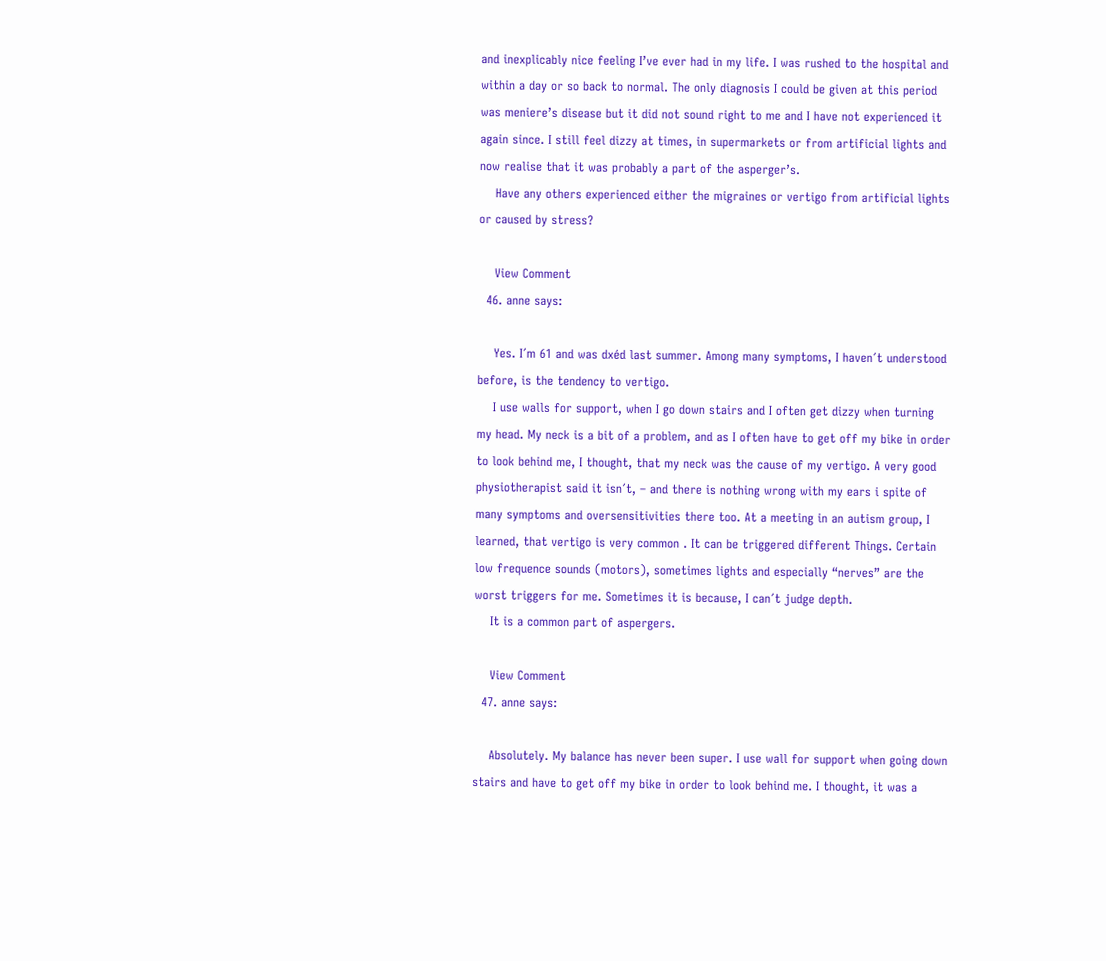and inexplicably nice feeling I’ve ever had in my life. I was rushed to the hospital and within a day or so back to normal. The only diagnosis I could be given at this period was meniere’s disease but it did not sound right to me and I have not experienced it again since. I still feel dizzy at times, in supermarkets or from artificial lights and now realise that it was probably a part of the asperger’s.
    Have any others experienced either the migraines or vertigo from artificial lights or caused by stress?

    View Comment
  46. anne says:

    Yes. I´m 61 and was dxéd last summer. Among many symptoms, I haven´t understood before, is the tendency to vertigo.
    I use walls for support, when I go down stairs and I often get dizzy when turning my head. My neck is a bit of a problem, and as I often have to get off my bike in order to look behind me, I thought, that my neck was the cause of my vertigo. A very good physiotherapist said it isn´t, – and there is nothing wrong with my ears i spite of many symptoms and oversensitivities there too. At a meeting in an autism group, I learned, that vertigo is very common . It can be triggered different Things. Certain low frequence sounds (motors), sometimes lights and especially “nerves” are the worst triggers for me. Sometimes it is because, I can´t judge depth.
    It is a common part of aspergers.

    View Comment
  47. anne says:

    Absolutely. My balance has never been super. I use wall for support when going down stairs and have to get off my bike in order to look behind me. I thought, it was a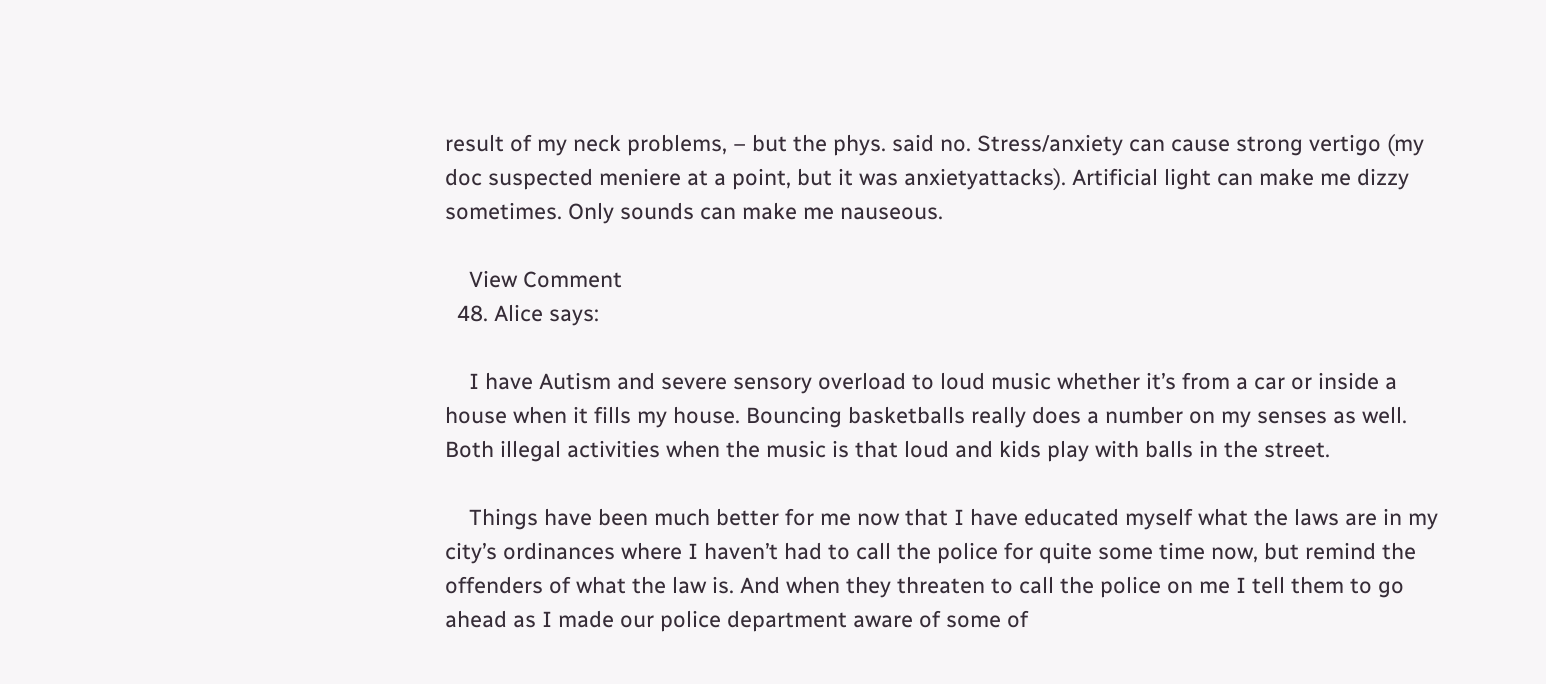result of my neck problems, – but the phys. said no. Stress/anxiety can cause strong vertigo (my doc suspected meniere at a point, but it was anxietyattacks). Artificial light can make me dizzy sometimes. Only sounds can make me nauseous.

    View Comment
  48. Alice says:

    I have Autism and severe sensory overload to loud music whether it’s from a car or inside a house when it fills my house. Bouncing basketballs really does a number on my senses as well. Both illegal activities when the music is that loud and kids play with balls in the street.

    Things have been much better for me now that I have educated myself what the laws are in my city’s ordinances where I haven’t had to call the police for quite some time now, but remind the offenders of what the law is. And when they threaten to call the police on me I tell them to go ahead as I made our police department aware of some of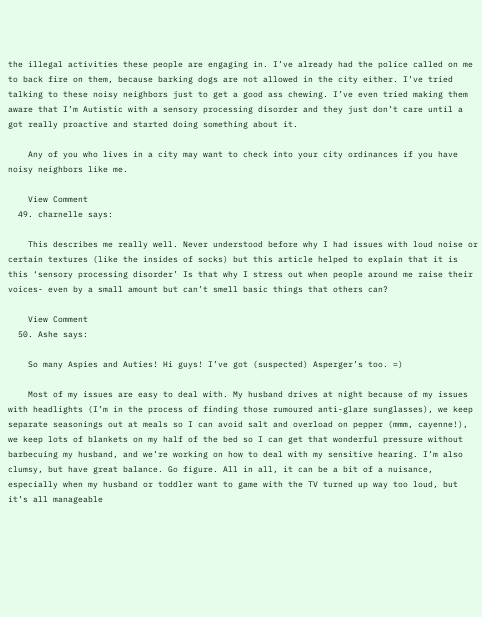the illegal activities these people are engaging in. I’ve already had the police called on me to back fire on them, because barking dogs are not allowed in the city either. I’ve tried talking to these noisy neighbors just to get a good ass chewing. I’ve even tried making them aware that I’m Autistic with a sensory processing disorder and they just don’t care until a got really proactive and started doing something about it.

    Any of you who lives in a city may want to check into your city ordinances if you have noisy neighbors like me.

    View Comment
  49. charnelle says:

    This describes me really well. Never understood before why I had issues with loud noise or certain textures (like the insides of socks) but this article helped to explain that it is this ‘sensory processing disorder’ Is that why I stress out when people around me raise their voices- even by a small amount but can’t smell basic things that others can?

    View Comment
  50. Ashe says:

    So many Aspies and Auties! Hi guys! I’ve got (suspected) Asperger’s too. =)

    Most of my issues are easy to deal with. My husband drives at night because of my issues with headlights (I’m in the process of finding those rumoured anti-glare sunglasses), we keep separate seasonings out at meals so I can avoid salt and overload on pepper (mmm, cayenne!), we keep lots of blankets on my half of the bed so I can get that wonderful pressure without barbecuing my husband, and we’re working on how to deal with my sensitive hearing. I’m also clumsy, but have great balance. Go figure. All in all, it can be a bit of a nuisance, especially when my husband or toddler want to game with the TV turned up way too loud, but it’s all manageable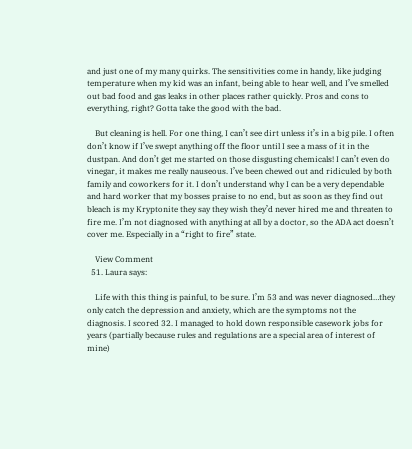and just one of my many quirks. The sensitivities come in handy, like judging temperature when my kid was an infant, being able to hear well, and I’ve smelled out bad food and gas leaks in other places rather quickly. Pros and cons to everything, right? Gotta take the good with the bad.

    But cleaning is hell. For one thing, I can’t see dirt unless it’s in a big pile. I often don’t know if I’ve swept anything off the floor until I see a mass of it in the dustpan. And don’t get me started on those disgusting chemicals! I can’t even do vinegar, it makes me really nauseous. I’ve been chewed out and ridiculed by both family and coworkers for it. I don’t understand why I can be a very dependable and hard worker that my bosses praise to no end, but as soon as they find out bleach is my Kryptonite they say they wish they’d never hired me and threaten to fire me. I’m not diagnosed with anything at all by a doctor, so the ADA act doesn’t cover me. Especially in a “right to fire” state.

    View Comment
  51. Laura says:

    Life with this thing is painful, to be sure. I’m 53 and was never diagnosed…they only catch the depression and anxiety, which are the symptoms not the diagnosis. I scored 32. I managed to hold down responsible casework jobs for years (partially because rules and regulations are a special area of interest of mine)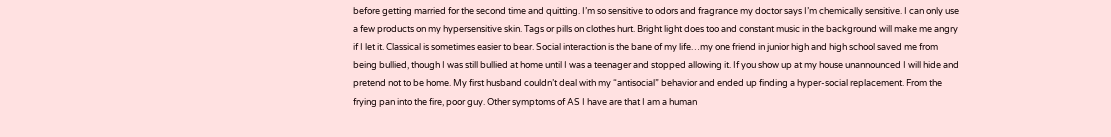before getting married for the second time and quitting. I’m so sensitive to odors and fragrance my doctor says I’m chemically sensitive. I can only use a few products on my hypersensitive skin. Tags or pills on clothes hurt. Bright light does too and constant music in the background will make me angry if I let it. Classical is sometimes easier to bear. Social interaction is the bane of my life…my one friend in junior high and high school saved me from being bullied, though I was still bullied at home until I was a teenager and stopped allowing it. If you show up at my house unannounced I will hide and pretend not to be home. My first husband couldn’t deal with my “antisocial” behavior and ended up finding a hyper-social replacement. From the frying pan into the fire, poor guy. Other symptoms of AS I have are that I am a human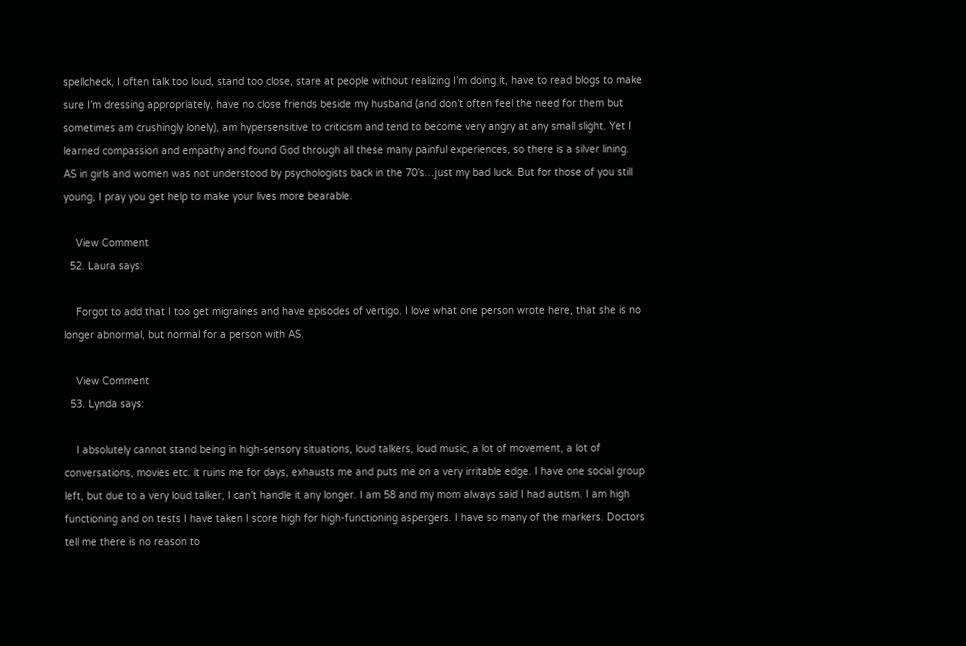spellcheck, I often talk too loud, stand too close, stare at people without realizing I’m doing it, have to read blogs to make sure I’m dressing appropriately, have no close friends beside my husband (and don’t often feel the need for them but sometimes am crushingly lonely), am hypersensitive to criticism and tend to become very angry at any small slight. Yet I learned compassion and empathy and found God through all these many painful experiences, so there is a silver lining. AS in girls and women was not understood by psychologists back in the 70’s…just my bad luck. But for those of you still young, I pray you get help to make your lives more bearable.

    View Comment
  52. Laura says:

    Forgot to add that I too get migraines and have episodes of vertigo. I love what one person wrote here, that she is no longer abnormal, but normal for a person with AS.

    View Comment
  53. Lynda says:

    I absolutely cannot stand being in high-sensory situations, loud talkers, loud music, a lot of movement, a lot of conversations, movies etc. it ruins me for days, exhausts me and puts me on a very irritable edge. I have one social group left, but due to a very loud talker, I can’t handle it any longer. I am 58 and my mom always said I had autism. I am high functioning and on tests I have taken I score high for high-functioning aspergers. I have so many of the markers. Doctors tell me there is no reason to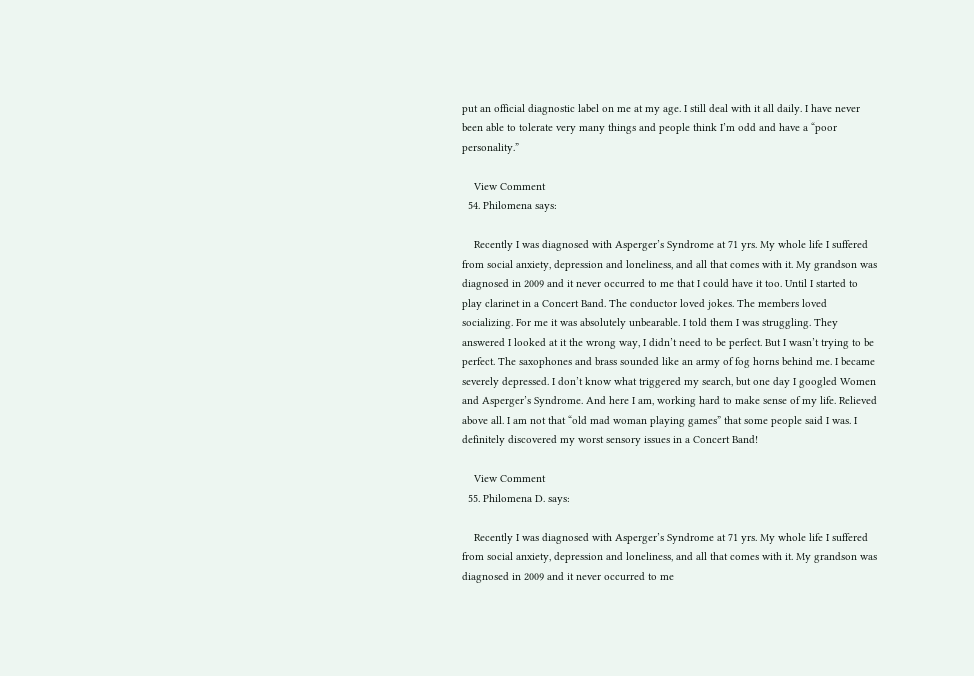put an official diagnostic label on me at my age. I still deal with it all daily. I have never been able to tolerate very many things and people think I’m odd and have a “poor personality.”

    View Comment
  54. Philomena says:

    Recently I was diagnosed with Asperger’s Syndrome at 71 yrs. My whole life I suffered from social anxiety, depression and loneliness, and all that comes with it. My grandson was diagnosed in 2009 and it never occurred to me that I could have it too. Until I started to play clarinet in a Concert Band. The conductor loved jokes. The members loved socializing. For me it was absolutely unbearable. I told them I was struggling. They answered I looked at it the wrong way, I didn’t need to be perfect. But I wasn’t trying to be perfect. The saxophones and brass sounded like an army of fog horns behind me. I became severely depressed. I don’t know what triggered my search, but one day I googled Women and Asperger’s Syndrome. And here I am, working hard to make sense of my life. Relieved above all. I am not that “old mad woman playing games” that some people said I was. I definitely discovered my worst sensory issues in a Concert Band!

    View Comment
  55. Philomena D. says:

    Recently I was diagnosed with Asperger’s Syndrome at 71 yrs. My whole life I suffered from social anxiety, depression and loneliness, and all that comes with it. My grandson was diagnosed in 2009 and it never occurred to me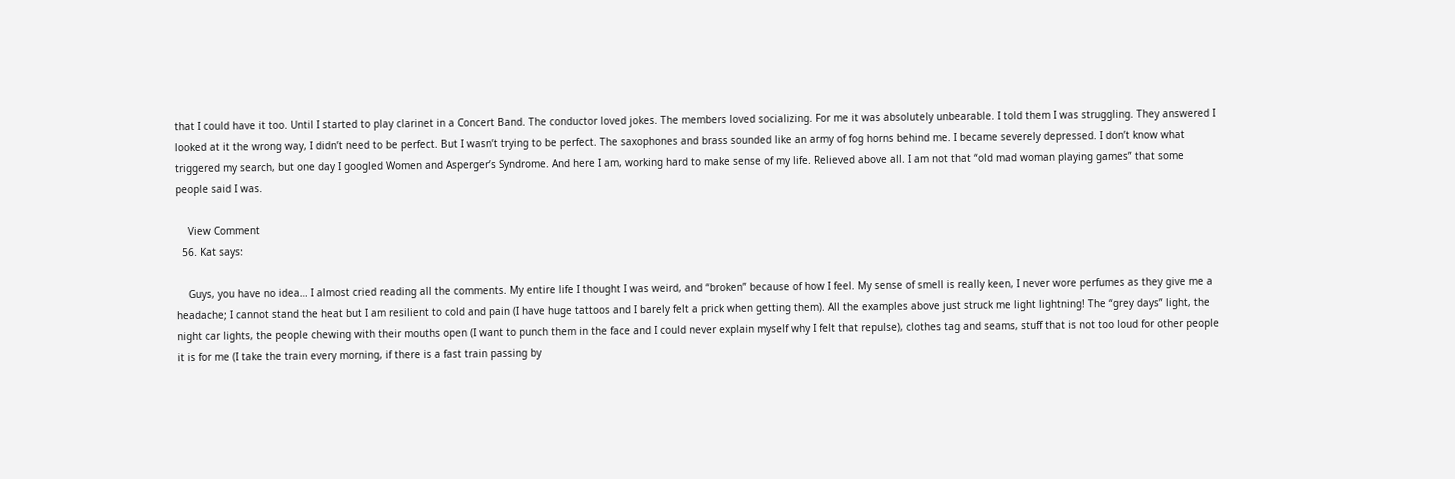that I could have it too. Until I started to play clarinet in a Concert Band. The conductor loved jokes. The members loved socializing. For me it was absolutely unbearable. I told them I was struggling. They answered I looked at it the wrong way, I didn’t need to be perfect. But I wasn’t trying to be perfect. The saxophones and brass sounded like an army of fog horns behind me. I became severely depressed. I don’t know what triggered my search, but one day I googled Women and Asperger’s Syndrome. And here I am, working hard to make sense of my life. Relieved above all. I am not that “old mad woman playing games” that some people said I was.

    View Comment
  56. Kat says:

    Guys, you have no idea… I almost cried reading all the comments. My entire life I thought I was weird, and “broken” because of how I feel. My sense of smell is really keen, I never wore perfumes as they give me a headache; I cannot stand the heat but I am resilient to cold and pain (I have huge tattoos and I barely felt a prick when getting them). All the examples above just struck me light lightning! The “grey days” light, the night car lights, the people chewing with their mouths open (I want to punch them in the face and I could never explain myself why I felt that repulse), clothes tag and seams, stuff that is not too loud for other people it is for me (I take the train every morning, if there is a fast train passing by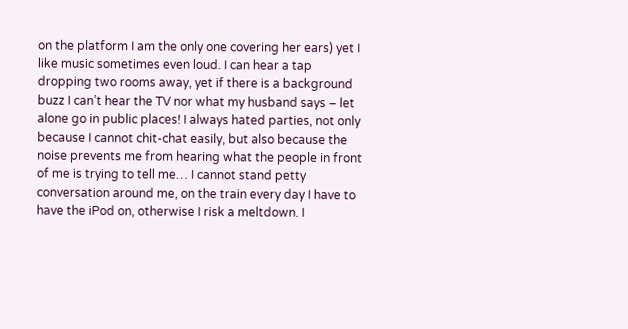on the platform I am the only one covering her ears) yet I like music sometimes even loud. I can hear a tap dropping two rooms away, yet if there is a background buzz I can’t hear the TV nor what my husband says – let alone go in public places! I always hated parties, not only because I cannot chit-chat easily, but also because the noise prevents me from hearing what the people in front of me is trying to tell me… I cannot stand petty conversation around me, on the train every day I have to have the iPod on, otherwise I risk a meltdown. I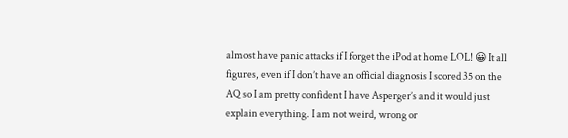almost have panic attacks if I forget the iPod at home LOL! 😀 It all figures, even if I don’t have an official diagnosis I scored 35 on the AQ so I am pretty confident I have Asperger’s and it would just explain everything. I am not weird, wrong or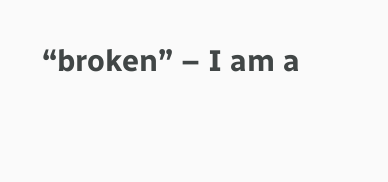“broken” – I am a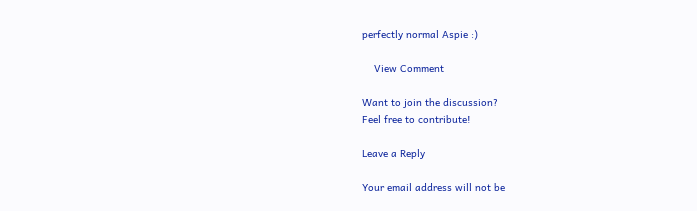perfectly normal Aspie :)

    View Comment

Want to join the discussion?
Feel free to contribute!

Leave a Reply

Your email address will not be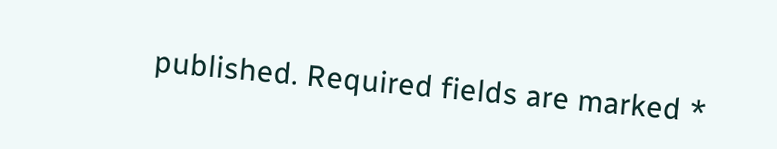published. Required fields are marked *